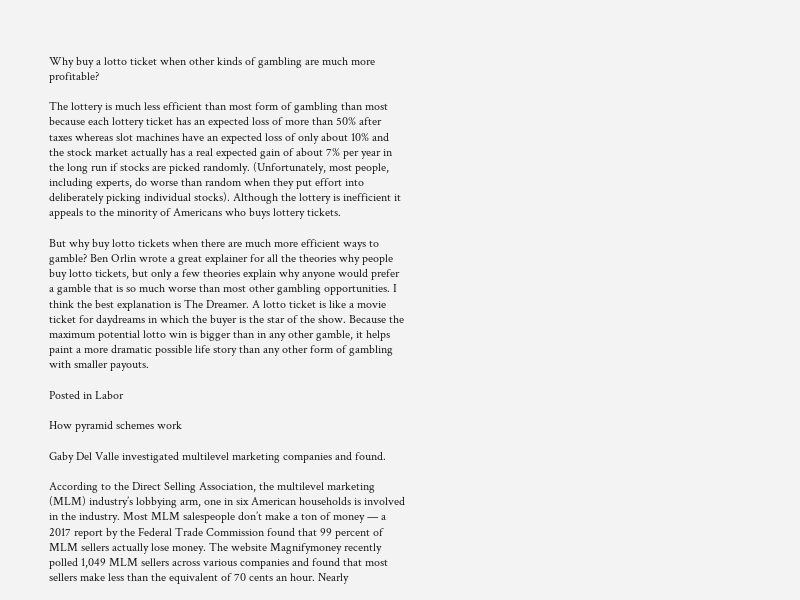Why buy a lotto ticket when other kinds of gambling are much more profitable?

The lottery is much less efficient than most form of gambling than most because each lottery ticket has an expected loss of more than 50% after taxes whereas slot machines have an expected loss of only about 10% and the stock market actually has a real expected gain of about 7% per year in the long run if stocks are picked randomly. (Unfortunately, most people, including experts, do worse than random when they put effort into deliberately picking individual stocks). Although the lottery is inefficient it appeals to the minority of Americans who buys lottery tickets.

But why buy lotto tickets when there are much more efficient ways to gamble? Ben Orlin wrote a great explainer for all the theories why people buy lotto tickets, but only a few theories explain why anyone would prefer a gamble that is so much worse than most other gambling opportunities. I think the best explanation is The Dreamer. A lotto ticket is like a movie ticket for daydreams in which the buyer is the star of the show. Because the maximum potential lotto win is bigger than in any other gamble, it helps paint a more dramatic possible life story than any other form of gambling with smaller payouts.

Posted in Labor

How pyramid schemes work

Gaby Del Valle investigated multilevel marketing companies and found.

According to the Direct Selling Association, the multilevel marketing (MLM) industry’s lobbying arm, one in six American households is involved in the industry. Most MLM salespeople don’t make a ton of money — a 2017 report by the Federal Trade Commission found that 99 percent of MLM sellers actually lose money. The website Magnifymoney recently polled 1,049 MLM sellers across various companies and found that most sellers make less than the equivalent of 70 cents an hour. Nearly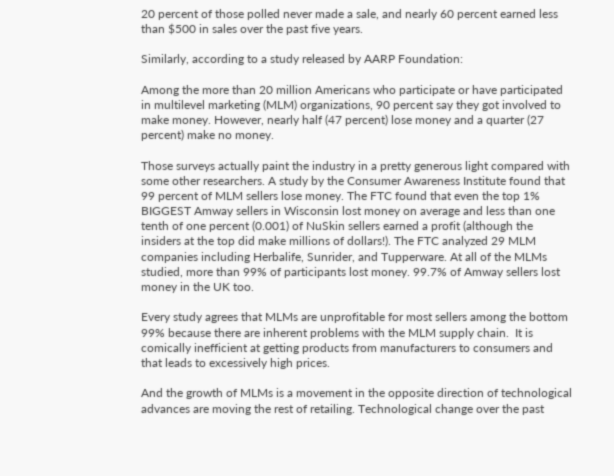20 percent of those polled never made a sale, and nearly 60 percent earned less than $500 in sales over the past five years.

Similarly, according to a study released by AARP Foundation:

Among the more than 20 million Americans who participate or have participated in multilevel marketing (MLM) organizations, 90 percent say they got involved to make money. However, nearly half (47 percent) lose money and a quarter (27 percent) make no money.

Those surveys actually paint the industry in a pretty generous light compared with some other researchers. A study by the Consumer Awareness Institute found that 99 percent of MLM sellers lose money. The FTC found that even the top 1% BIGGEST Amway sellers in Wisconsin lost money on average and less than one tenth of one percent (0.001) of NuSkin sellers earned a profit (although the insiders at the top did make millions of dollars!). The FTC analyzed 29 MLM companies including Herbalife, Sunrider, and Tupperware. At all of the MLMs studied, more than 99% of participants lost money. 99.7% of Amway sellers lost money in the UK too.

Every study agrees that MLMs are unprofitable for most sellers among the bottom 99% because there are inherent problems with the MLM supply chain.  It is comically inefficient at getting products from manufacturers to consumers and that leads to excessively high prices.

And the growth of MLMs is a movement in the opposite direction of technological advances are moving the rest of retailing. Technological change over the past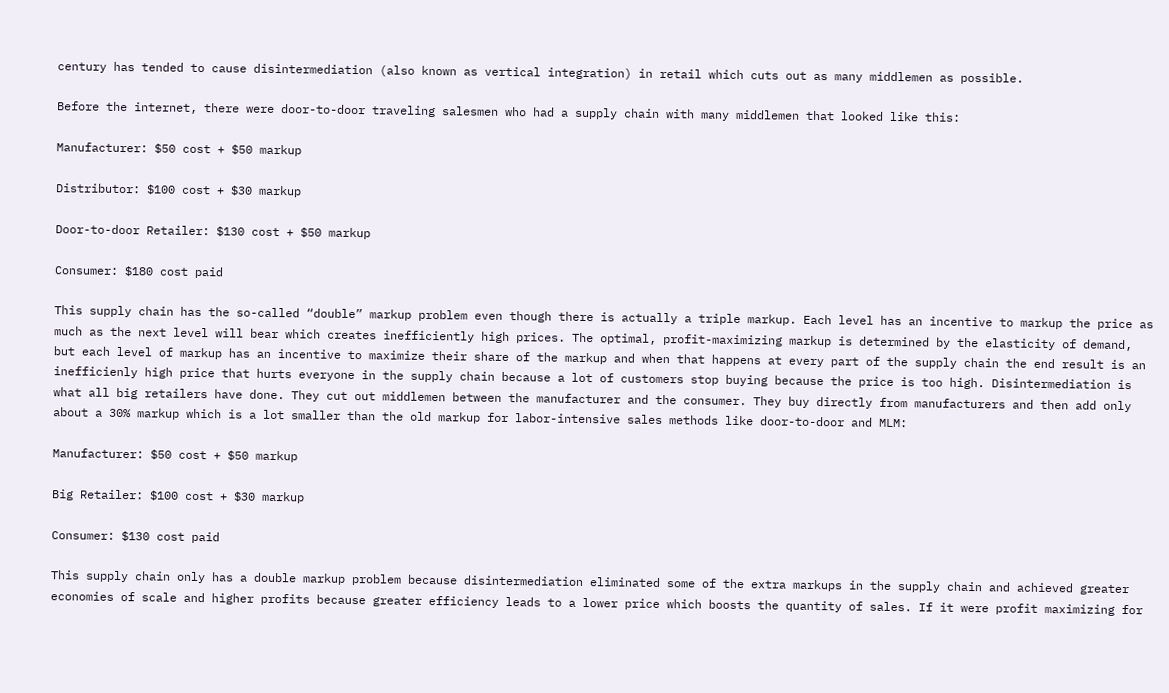century has tended to cause disintermediation (also known as vertical integration) in retail which cuts out as many middlemen as possible.

Before the internet, there were door-to-door traveling salesmen who had a supply chain with many middlemen that looked like this:

Manufacturer: $50 cost + $50 markup

Distributor: $100 cost + $30 markup

Door-to-door Retailer: $130 cost + $50 markup

Consumer: $180 cost paid

This supply chain has the so-called “double” markup problem even though there is actually a triple markup. Each level has an incentive to markup the price as much as the next level will bear which creates inefficiently high prices. The optimal, profit-maximizing markup is determined by the elasticity of demand, but each level of markup has an incentive to maximize their share of the markup and when that happens at every part of the supply chain the end result is an inefficienly high price that hurts everyone in the supply chain because a lot of customers stop buying because the price is too high. Disintermediation is what all big retailers have done. They cut out middlemen between the manufacturer and the consumer. They buy directly from manufacturers and then add only about a 30% markup which is a lot smaller than the old markup for labor-intensive sales methods like door-to-door and MLM:

Manufacturer: $50 cost + $50 markup

Big Retailer: $100 cost + $30 markup

Consumer: $130 cost paid

This supply chain only has a double markup problem because disintermediation eliminated some of the extra markups in the supply chain and achieved greater economies of scale and higher profits because greater efficiency leads to a lower price which boosts the quantity of sales. If it were profit maximizing for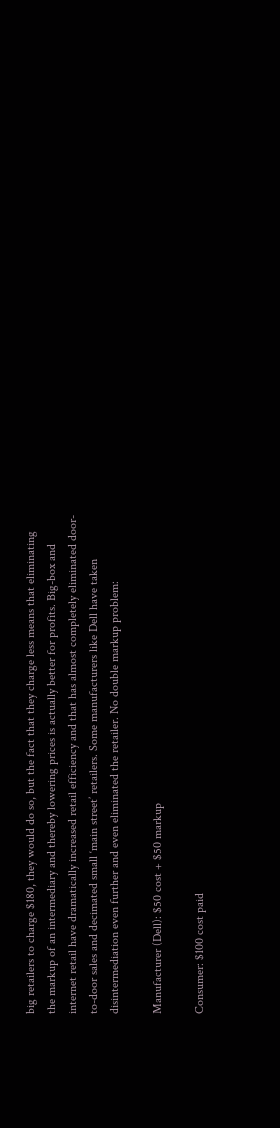big retailers to charge $180, they would do so, but the fact that they charge less means that eliminating the markup of an intermediary and thereby lowering prices is actually better for profits. Big-box and internet retail have dramatically increased retail efficiency and that has almost completely eliminated door-to-door sales and decimated small ‘main street’ retailers. Some manufacturers like Dell have taken disintermediation even further and even eliminated the retailer. No double markup problem:

Manufacturer (Dell): $50 cost + $50 markup

Consumer: $100 cost paid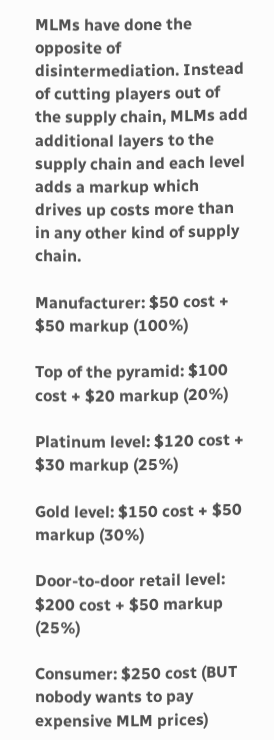MLMs have done the opposite of disintermediation. Instead of cutting players out of the supply chain, MLMs add additional layers to the supply chain and each level adds a markup which drives up costs more than in any other kind of supply chain.

Manufacturer: $50 cost + $50 markup (100%)

Top of the pyramid: $100 cost + $20 markup (20%)

Platinum level: $120 cost + $30 markup (25%)

Gold level: $150 cost + $50 markup (30%)

Door-to-door retail level: $200 cost + $50 markup (25%)

Consumer: $250 cost (BUT nobody wants to pay expensive MLM prices)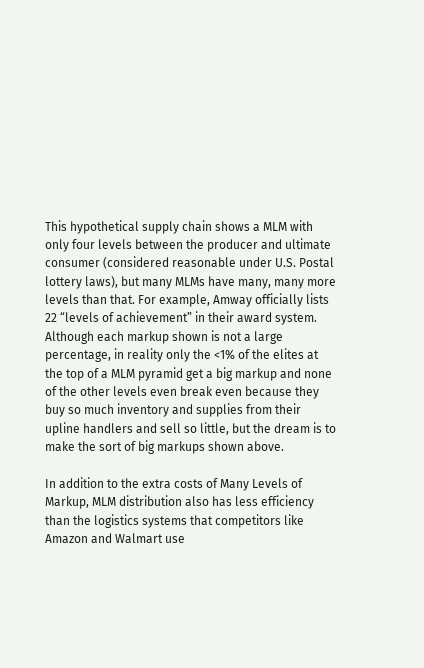This hypothetical supply chain shows a MLM with only four levels between the producer and ultimate consumer (considered reasonable under U.S. Postal lottery laws), but many MLMs have many, many more levels than that. For example, Amway officially lists 22 “levels of achievement” in their award system. Although each markup shown is not a large percentage, in reality only the <1% of the elites at the top of a MLM pyramid get a big markup and none of the other levels even break even because they buy so much inventory and supplies from their upline handlers and sell so little, but the dream is to make the sort of big markups shown above.

In addition to the extra costs of Many Levels of Markup, MLM distribution also has less efficiency than the logistics systems that competitors like Amazon and Walmart use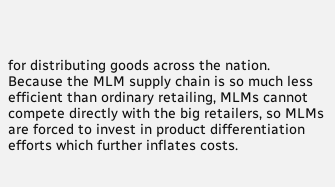for distributing goods across the nation. Because the MLM supply chain is so much less efficient than ordinary retailing, MLMs cannot compete directly with the big retailers, so MLMs are forced to invest in product differentiation efforts which further inflates costs.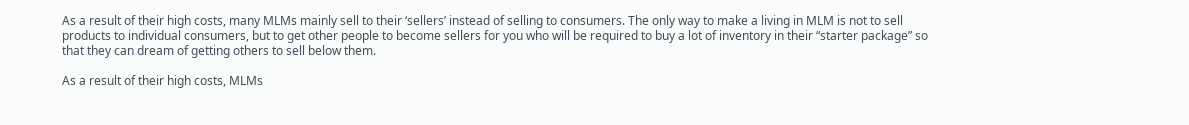As a result of their high costs, many MLMs mainly sell to their ‘sellers’ instead of selling to consumers. The only way to make a living in MLM is not to sell products to individual consumers, but to get other people to become sellers for you who will be required to buy a lot of inventory in their “starter package” so that they can dream of getting others to sell below them.

As a result of their high costs, MLMs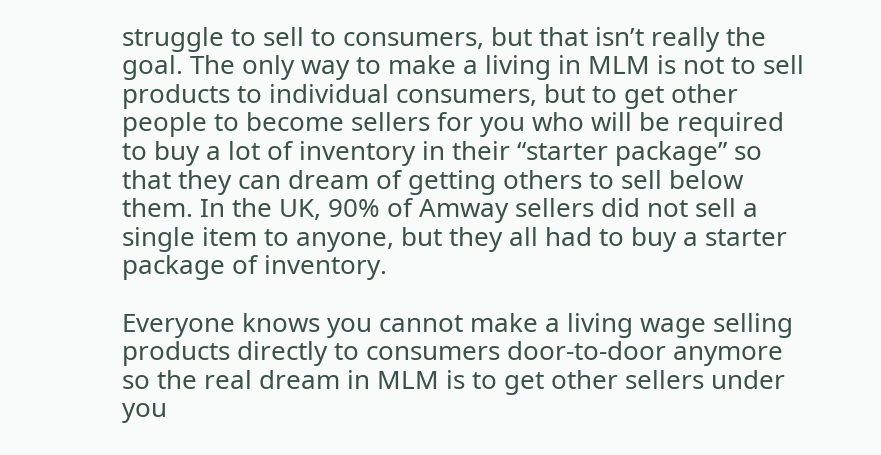struggle to sell to consumers, but that isn’t really the goal. The only way to make a living in MLM is not to sell products to individual consumers, but to get other people to become sellers for you who will be required to buy a lot of inventory in their “starter package” so that they can dream of getting others to sell below them. In the UK, 90% of Amway sellers did not sell a single item to anyone, but they all had to buy a starter package of inventory.

Everyone knows you cannot make a living wage selling products directly to consumers door-to-door anymore so the real dream in MLM is to get other sellers under you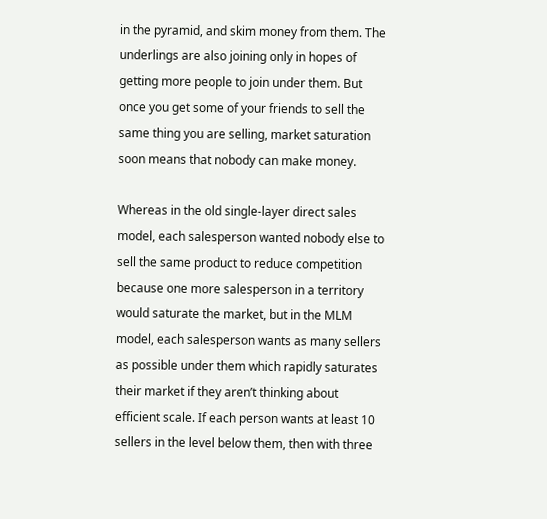in the pyramid, and skim money from them. The underlings are also joining only in hopes of getting more people to join under them. But once you get some of your friends to sell the same thing you are selling, market saturation soon means that nobody can make money.

Whereas in the old single-layer direct sales model, each salesperson wanted nobody else to sell the same product to reduce competition because one more salesperson in a territory would saturate the market, but in the MLM model, each salesperson wants as many sellers as possible under them which rapidly saturates their market if they aren’t thinking about efficient scale. If each person wants at least 10 sellers in the level below them, then with three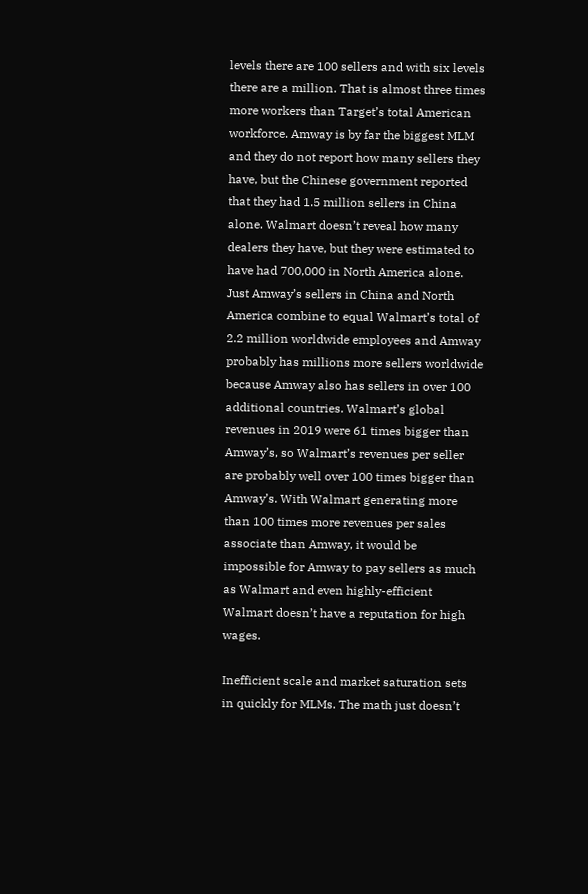levels there are 100 sellers and with six levels there are a million. That is almost three times more workers than Target’s total American workforce. Amway is by far the biggest MLM and they do not report how many sellers they have, but the Chinese government reported that they had 1.5 million sellers in China alone. Walmart doesn’t reveal how many dealers they have, but they were estimated to have had 700,000 in North America alone. Just Amway’s sellers in China and North America combine to equal Walmart’s total of 2.2 million worldwide employees and Amway probably has millions more sellers worldwide because Amway also has sellers in over 100 additional countries. Walmart’s global revenues in 2019 were 61 times bigger than Amway’s, so Walmart’s revenues per seller are probably well over 100 times bigger than Amway’s. With Walmart generating more than 100 times more revenues per sales associate than Amway, it would be impossible for Amway to pay sellers as much as Walmart and even highly-efficient Walmart doesn’t have a reputation for high wages.

Inefficient scale and market saturation sets in quickly for MLMs. The math just doesn’t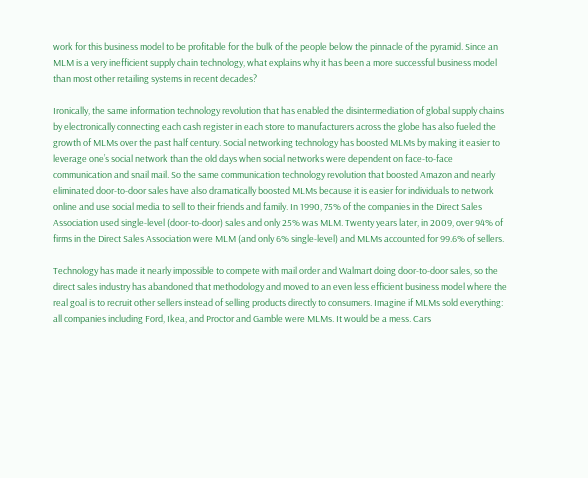work for this business model to be profitable for the bulk of the people below the pinnacle of the pyramid. Since an MLM is a very inefficient supply chain technology, what explains why it has been a more successful business model than most other retailing systems in recent decades?

Ironically, the same information technology revolution that has enabled the disintermediation of global supply chains by electronically connecting each cash register in each store to manufacturers across the globe has also fueled the growth of MLMs over the past half century. Social networking technology has boosted MLMs by making it easier to leverage one’s social network than the old days when social networks were dependent on face-to-face communication and snail mail. So the same communication technology revolution that boosted Amazon and nearly eliminated door-to-door sales have also dramatically boosted MLMs because it is easier for individuals to network online and use social media to sell to their friends and family. In 1990, 75% of the companies in the Direct Sales Association used single-level (door-to-door) sales and only 25% was MLM. Twenty years later, in 2009, over 94% of firms in the Direct Sales Association were MLM (and only 6% single-level) and MLMs accounted for 99.6% of sellers.

Technology has made it nearly impossible to compete with mail order and Walmart doing door-to-door sales, so the direct sales industry has abandoned that methodology and moved to an even less efficient business model where the real goal is to recruit other sellers instead of selling products directly to consumers. Imagine if MLMs sold everything: all companies including Ford, Ikea, and Proctor and Gamble were MLMs. It would be a mess. Cars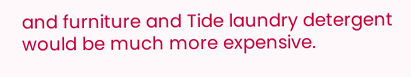and furniture and Tide laundry detergent would be much more expensive.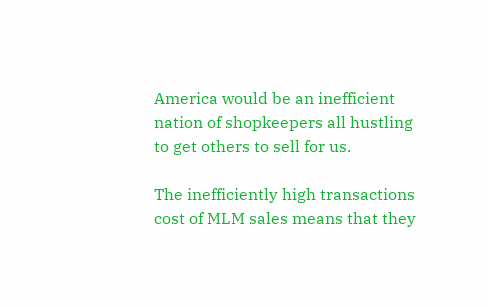America would be an inefficient nation of shopkeepers all hustling to get others to sell for us.

The inefficiently high transactions cost of MLM sales means that they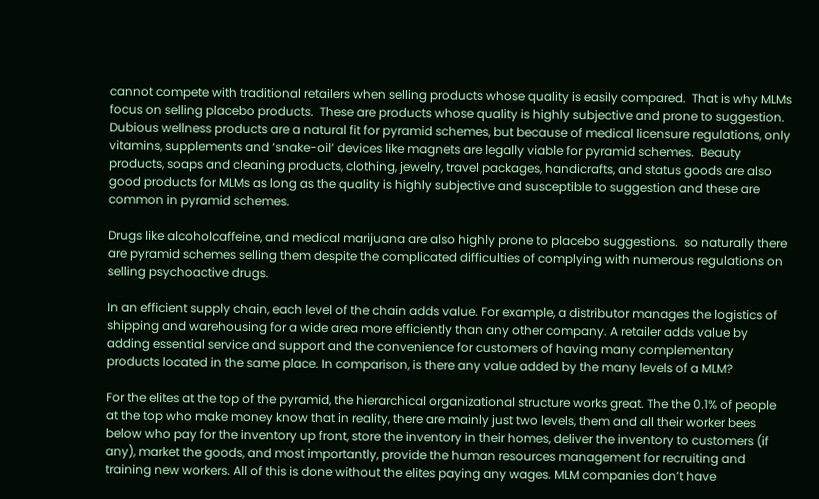cannot compete with traditional retailers when selling products whose quality is easily compared.  That is why MLMs focus on selling placebo products.  These are products whose quality is highly subjective and prone to suggestion.  Dubious wellness products are a natural fit for pyramid schemes, but because of medical licensure regulations, only vitamins, supplements and ‘snake-oil’ devices like magnets are legally viable for pyramid schemes.  Beauty products, soaps and cleaning products, clothing, jewelry, travel packages, handicrafts, and status goods are also good products for MLMs as long as the quality is highly subjective and susceptible to suggestion and these are common in pyramid schemes.

Drugs like alcoholcaffeine, and medical marijuana are also highly prone to placebo suggestions.  so naturally there are pyramid schemes selling them despite the complicated difficulties of complying with numerous regulations on selling psychoactive drugs.

In an efficient supply chain, each level of the chain adds value. For example, a distributor manages the logistics of shipping and warehousing for a wide area more efficiently than any other company. A retailer adds value by adding essential service and support and the convenience for customers of having many complementary products located in the same place. In comparison, is there any value added by the many levels of a MLM?

For the elites at the top of the pyramid, the hierarchical organizational structure works great. The the 0.1% of people at the top who make money know that in reality, there are mainly just two levels, them and all their worker bees below who pay for the inventory up front, store the inventory in their homes, deliver the inventory to customers (if any), market the goods, and most importantly, provide the human resources management for recruiting and training new workers. All of this is done without the elites paying any wages. MLM companies don’t have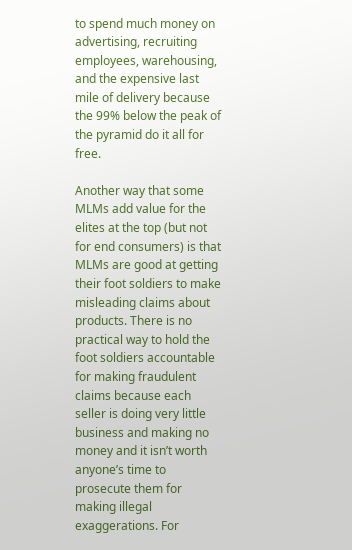to spend much money on advertising, recruiting employees, warehousing, and the expensive last mile of delivery because the 99% below the peak of the pyramid do it all for free.

Another way that some MLMs add value for the elites at the top (but not for end consumers) is that MLMs are good at getting their foot soldiers to make misleading claims about products. There is no practical way to hold the foot soldiers accountable for making fraudulent claims because each seller is doing very little business and making no money and it isn’t worth anyone’s time to prosecute them for making illegal exaggerations. For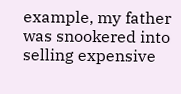example, my father was snookered into selling expensive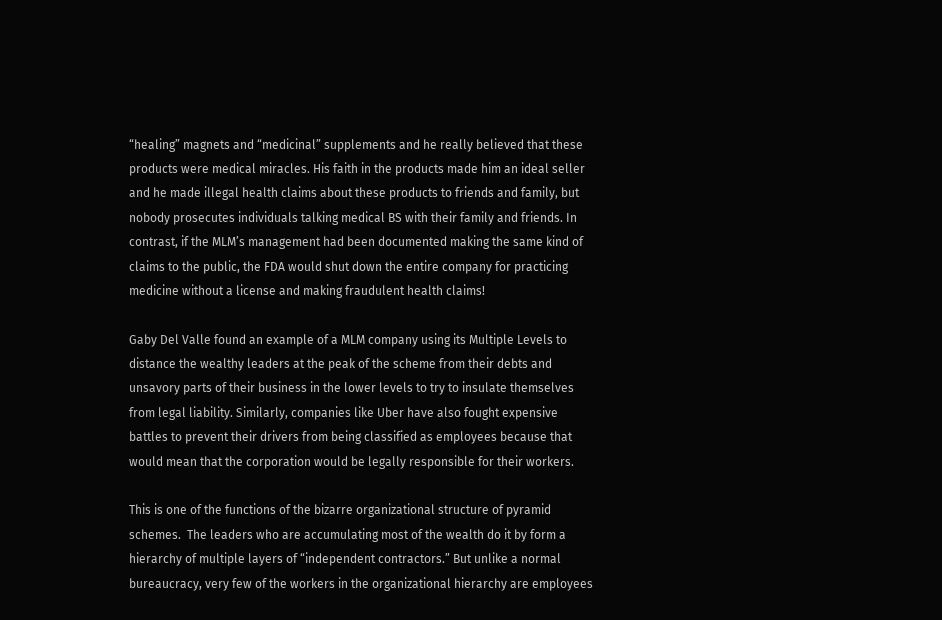“healing” magnets and “medicinal” supplements and he really believed that these products were medical miracles. His faith in the products made him an ideal seller and he made illegal health claims about these products to friends and family, but nobody prosecutes individuals talking medical BS with their family and friends. In contrast, if the MLM’s management had been documented making the same kind of claims to the public, the FDA would shut down the entire company for practicing medicine without a license and making fraudulent health claims!

Gaby Del Valle found an example of a MLM company using its Multiple Levels to distance the wealthy leaders at the peak of the scheme from their debts and unsavory parts of their business in the lower levels to try to insulate themselves from legal liability. Similarly, companies like Uber have also fought expensive battles to prevent their drivers from being classified as employees because that would mean that the corporation would be legally responsible for their workers.

This is one of the functions of the bizarre organizational structure of pyramid schemes.  The leaders who are accumulating most of the wealth do it by form a hierarchy of multiple layers of “independent contractors.” But unlike a normal bureaucracy, very few of the workers in the organizational hierarchy are employees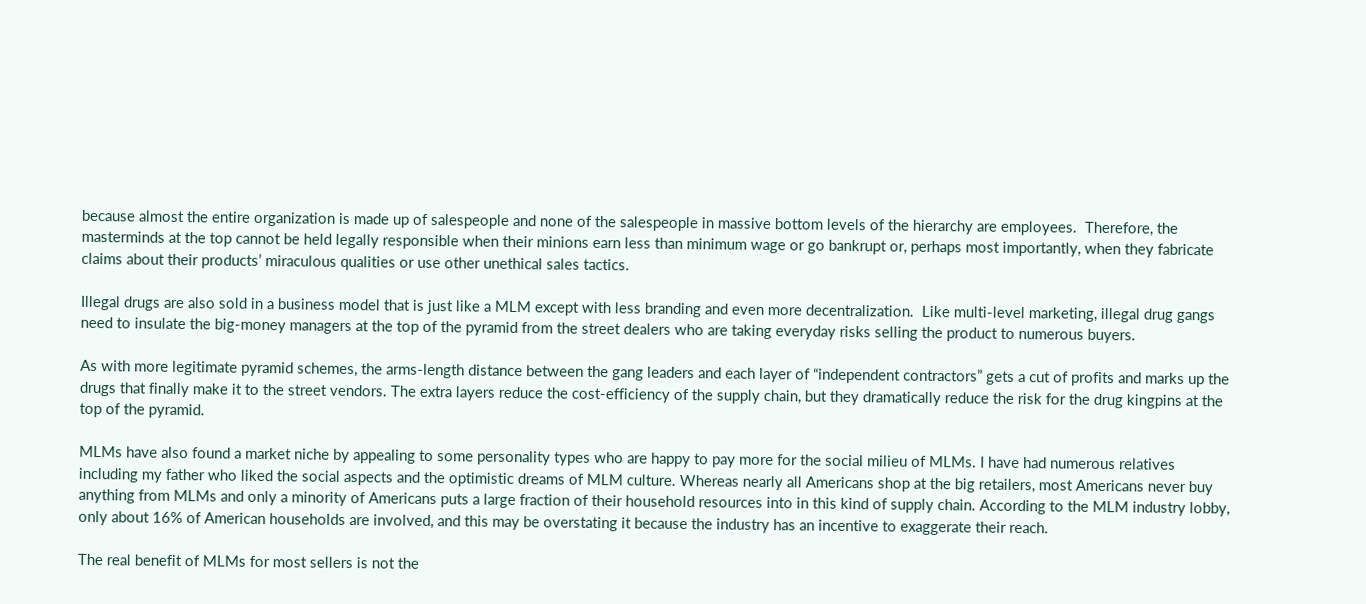because almost the entire organization is made up of salespeople and none of the salespeople in massive bottom levels of the hierarchy are employees.  Therefore, the masterminds at the top cannot be held legally responsible when their minions earn less than minimum wage or go bankrupt or, perhaps most importantly, when they fabricate claims about their products’ miraculous qualities or use other unethical sales tactics.

Illegal drugs are also sold in a business model that is just like a MLM except with less branding and even more decentralization.  Like multi-level marketing, illegal drug gangs need to insulate the big-money managers at the top of the pyramid from the street dealers who are taking everyday risks selling the product to numerous buyers.

As with more legitimate pyramid schemes, the arms-length distance between the gang leaders and each layer of “independent contractors” gets a cut of profits and marks up the drugs that finally make it to the street vendors. The extra layers reduce the cost-efficiency of the supply chain, but they dramatically reduce the risk for the drug kingpins at the top of the pyramid.

MLMs have also found a market niche by appealing to some personality types who are happy to pay more for the social milieu of MLMs. I have had numerous relatives including my father who liked the social aspects and the optimistic dreams of MLM culture. Whereas nearly all Americans shop at the big retailers, most Americans never buy anything from MLMs and only a minority of Americans puts a large fraction of their household resources into in this kind of supply chain. According to the MLM industry lobby, only about 16% of American households are involved, and this may be overstating it because the industry has an incentive to exaggerate their reach.

The real benefit of MLMs for most sellers is not the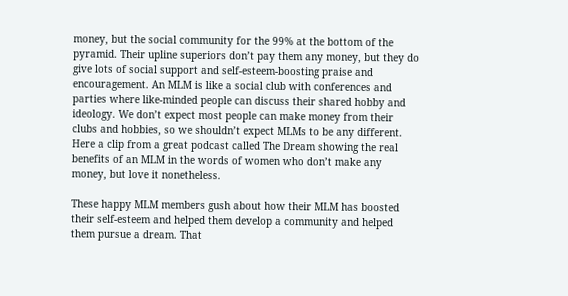money, but the social community for the 99% at the bottom of the pyramid. Their upline superiors don’t pay them any money, but they do give lots of social support and self-esteem-boosting praise and encouragement. An MLM is like a social club with conferences and parties where like-minded people can discuss their shared hobby and ideology. We don’t expect most people can make money from their clubs and hobbies, so we shouldn’t expect MLMs to be any different. Here a clip from a great podcast called The Dream showing the real benefits of an MLM in the words of women who don’t make any money, but love it nonetheless.

These happy MLM members gush about how their MLM has boosted their self-esteem and helped them develop a community and helped them pursue a dream. That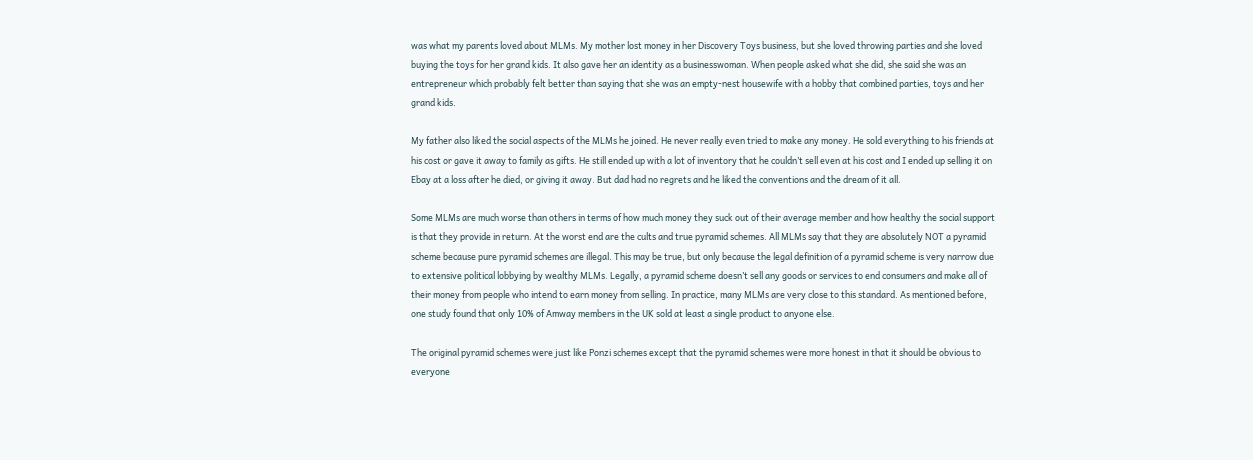was what my parents loved about MLMs. My mother lost money in her Discovery Toys business, but she loved throwing parties and she loved buying the toys for her grand kids. It also gave her an identity as a businesswoman. When people asked what she did, she said she was an entrepreneur which probably felt better than saying that she was an empty-nest housewife with a hobby that combined parties, toys and her grand kids.

My father also liked the social aspects of the MLMs he joined. He never really even tried to make any money. He sold everything to his friends at his cost or gave it away to family as gifts. He still ended up with a lot of inventory that he couldn’t sell even at his cost and I ended up selling it on Ebay at a loss after he died, or giving it away. But dad had no regrets and he liked the conventions and the dream of it all.

Some MLMs are much worse than others in terms of how much money they suck out of their average member and how healthy the social support is that they provide in return. At the worst end are the cults and true pyramid schemes. All MLMs say that they are absolutely NOT a pyramid scheme because pure pyramid schemes are illegal. This may be true, but only because the legal definition of a pyramid scheme is very narrow due to extensive political lobbying by wealthy MLMs. Legally, a pyramid scheme doesn’t sell any goods or services to end consumers and make all of their money from people who intend to earn money from selling. In practice, many MLMs are very close to this standard. As mentioned before, one study found that only 10% of Amway members in the UK sold at least a single product to anyone else.

The original pyramid schemes were just like Ponzi schemes except that the pyramid schemes were more honest in that it should be obvious to everyone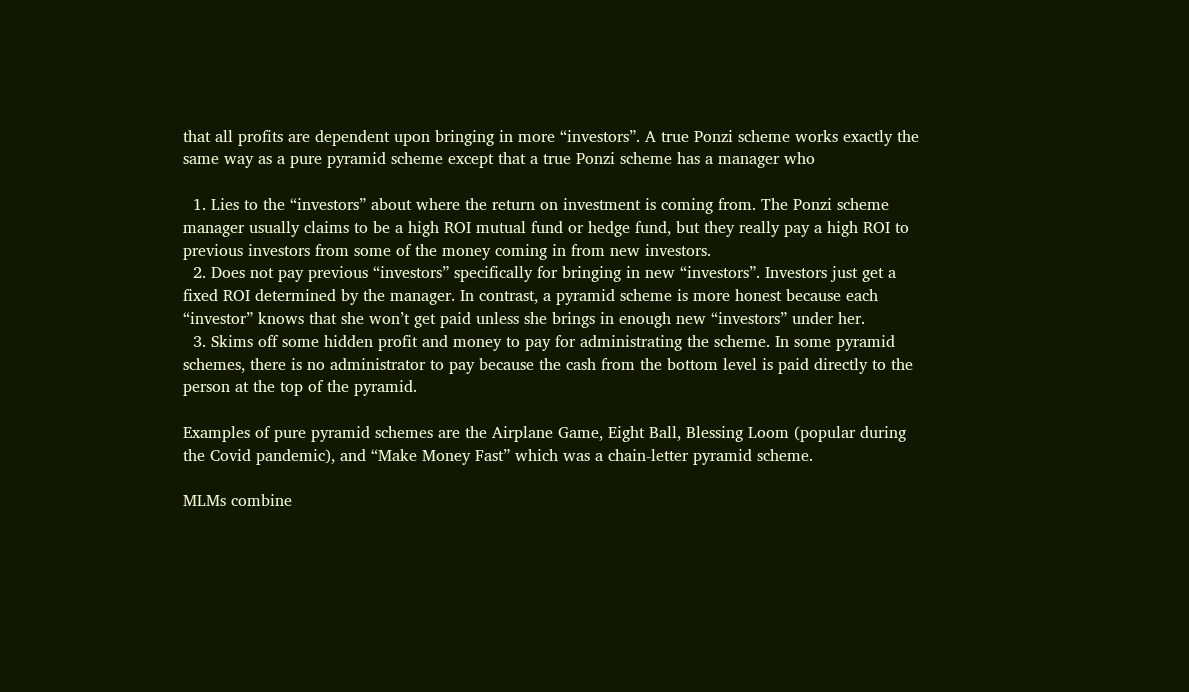that all profits are dependent upon bringing in more “investors”. A true Ponzi scheme works exactly the same way as a pure pyramid scheme except that a true Ponzi scheme has a manager who

  1. Lies to the “investors” about where the return on investment is coming from. The Ponzi scheme manager usually claims to be a high ROI mutual fund or hedge fund, but they really pay a high ROI to previous investors from some of the money coming in from new investors.
  2. Does not pay previous “investors” specifically for bringing in new “investors”. Investors just get a fixed ROI determined by the manager. In contrast, a pyramid scheme is more honest because each “investor” knows that she won’t get paid unless she brings in enough new “investors” under her.
  3. Skims off some hidden profit and money to pay for administrating the scheme. In some pyramid schemes, there is no administrator to pay because the cash from the bottom level is paid directly to the person at the top of the pyramid.

Examples of pure pyramid schemes are the Airplane Game, Eight Ball, Blessing Loom (popular during the Covid pandemic), and “Make Money Fast” which was a chain-letter pyramid scheme.

MLMs combine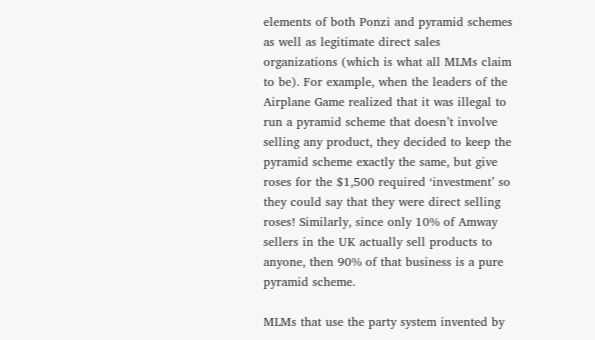elements of both Ponzi and pyramid schemes as well as legitimate direct sales organizations (which is what all MLMs claim to be). For example, when the leaders of the Airplane Game realized that it was illegal to run a pyramid scheme that doesn’t involve selling any product, they decided to keep the pyramid scheme exactly the same, but give roses for the $1,500 required ‘investment’ so they could say that they were direct selling roses! Similarly, since only 10% of Amway sellers in the UK actually sell products to anyone, then 90% of that business is a pure pyramid scheme.

MLMs that use the party system invented by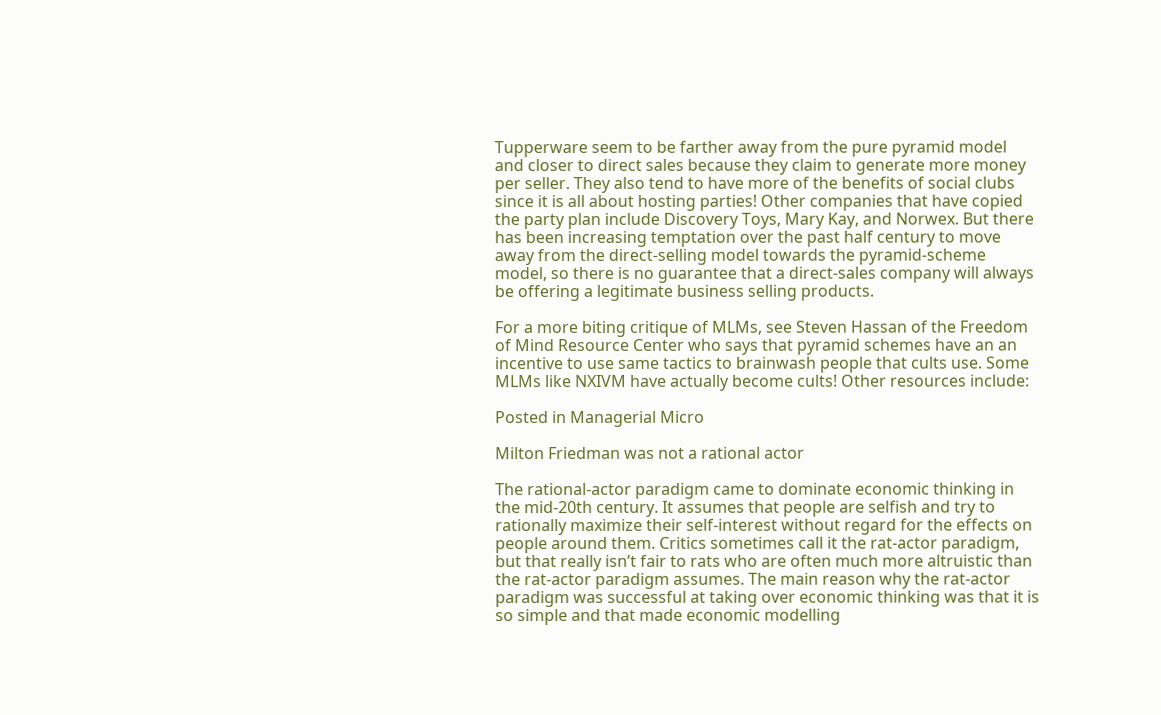Tupperware seem to be farther away from the pure pyramid model and closer to direct sales because they claim to generate more money per seller. They also tend to have more of the benefits of social clubs since it is all about hosting parties! Other companies that have copied the party plan include Discovery Toys, Mary Kay, and Norwex. But there has been increasing temptation over the past half century to move away from the direct-selling model towards the pyramid-scheme model, so there is no guarantee that a direct-sales company will always be offering a legitimate business selling products.

For a more biting critique of MLMs, see Steven Hassan of the Freedom of Mind Resource Center who says that pyramid schemes have an an incentive to use same tactics to brainwash people that cults use. Some MLMs like NXIVM have actually become cults! Other resources include:

Posted in Managerial Micro

Milton Friedman was not a rational actor

The rational-actor paradigm came to dominate economic thinking in the mid-20th century. It assumes that people are selfish and try to rationally maximize their self-interest without regard for the effects on people around them. Critics sometimes call it the rat-actor paradigm, but that really isn’t fair to rats who are often much more altruistic than the rat-actor paradigm assumes. The main reason why the rat-actor paradigm was successful at taking over economic thinking was that it is so simple and that made economic modelling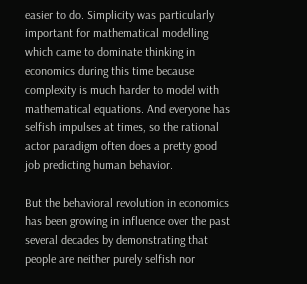easier to do. Simplicity was particularly important for mathematical modelling which came to dominate thinking in economics during this time because complexity is much harder to model with mathematical equations. And everyone has selfish impulses at times, so the rational actor paradigm often does a pretty good job predicting human behavior.

But the behavioral revolution in economics has been growing in influence over the past several decades by demonstrating that people are neither purely selfish nor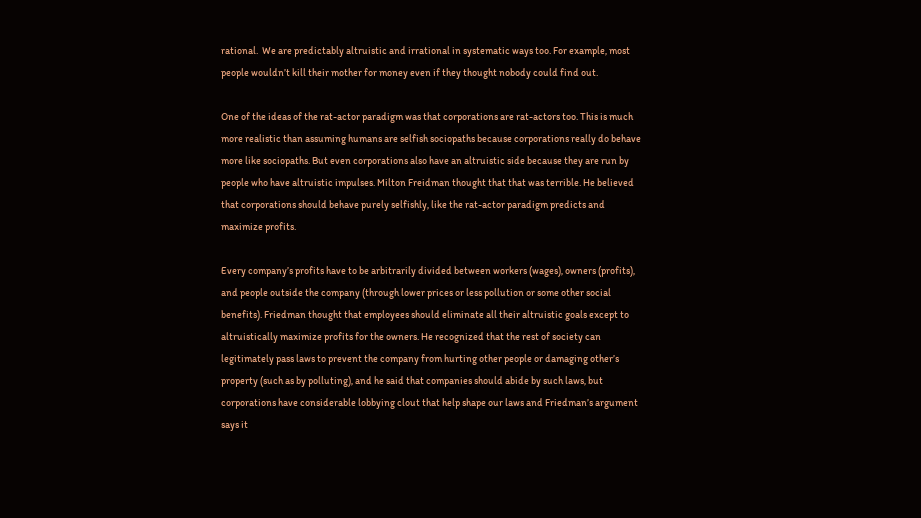rational.  We are predictably altruistic and irrational in systematic ways too. For example, most people wouldn’t kill their mother for money even if they thought nobody could find out.

One of the ideas of the rat-actor paradigm was that corporations are rat-actors too. This is much more realistic than assuming humans are selfish sociopaths because corporations really do behave more like sociopaths. But even corporations also have an altruistic side because they are run by people who have altruistic impulses. Milton Freidman thought that that was terrible. He believed that corporations should behave purely selfishly, like the rat-actor paradigm predicts and maximize profits.

Every company’s profits have to be arbitrarily divided between workers (wages), owners (profits), and people outside the company (through lower prices or less pollution or some other social benefits). Friedman thought that employees should eliminate all their altruistic goals except to altruistically maximize profits for the owners. He recognized that the rest of society can legitimately pass laws to prevent the company from hurting other people or damaging other’s property (such as by polluting), and he said that companies should abide by such laws, but corporations have considerable lobbying clout that help shape our laws and Friedman’s argument says it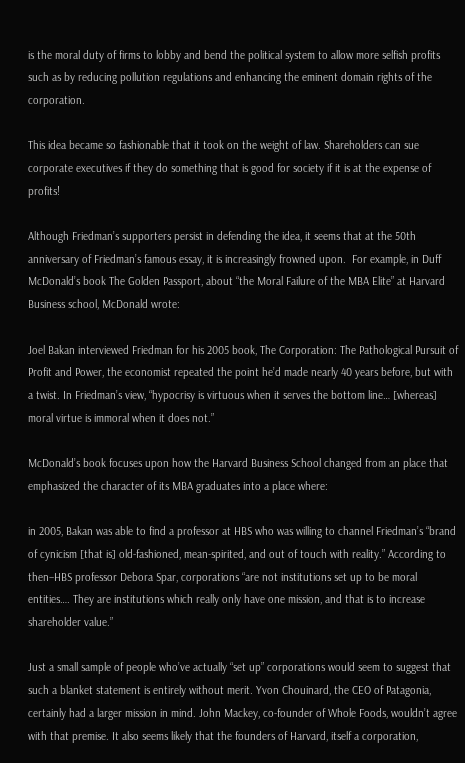is the moral duty of firms to lobby and bend the political system to allow more selfish profits such as by reducing pollution regulations and enhancing the eminent domain rights of the corporation.

This idea became so fashionable that it took on the weight of law. Shareholders can sue corporate executives if they do something that is good for society if it is at the expense of profits!

Although Friedman’s supporters persist in defending the idea, it seems that at the 50th anniversary of Friedman’s famous essay, it is increasingly frowned upon.  For example, in Duff McDonald’s book The Golden Passport, about “the Moral Failure of the MBA Elite” at Harvard Business school, McDonald wrote:

Joel Bakan interviewed Friedman for his 2005 book, The Corporation: The Pathological Pursuit of Profit and Power, the economist repeated the point he’d made nearly 40 years before, but with a twist. In Friedman’s view, “hypocrisy is virtuous when it serves the bottom line… [whereas] moral virtue is immoral when it does not.”

McDonald’s book focuses upon how the Harvard Business School changed from an place that emphasized the character of its MBA graduates into a place where:

in 2005, Bakan was able to find a professor at HBS who was willing to channel Friedman’s “brand of cynicism [that is] old-fashioned, mean-spirited, and out of touch with reality.” According to then–HBS professor Debora Spar, corporations “are not institutions set up to be moral entities…. They are institutions which really only have one mission, and that is to increase shareholder value.”

Just a small sample of people who’ve actually “set up” corporations would seem to suggest that such a blanket statement is entirely without merit. Yvon Chouinard, the CEO of Patagonia, certainly had a larger mission in mind. John Mackey, co-founder of Whole Foods, wouldn’t agree with that premise. It also seems likely that the founders of Harvard, itself a corporation,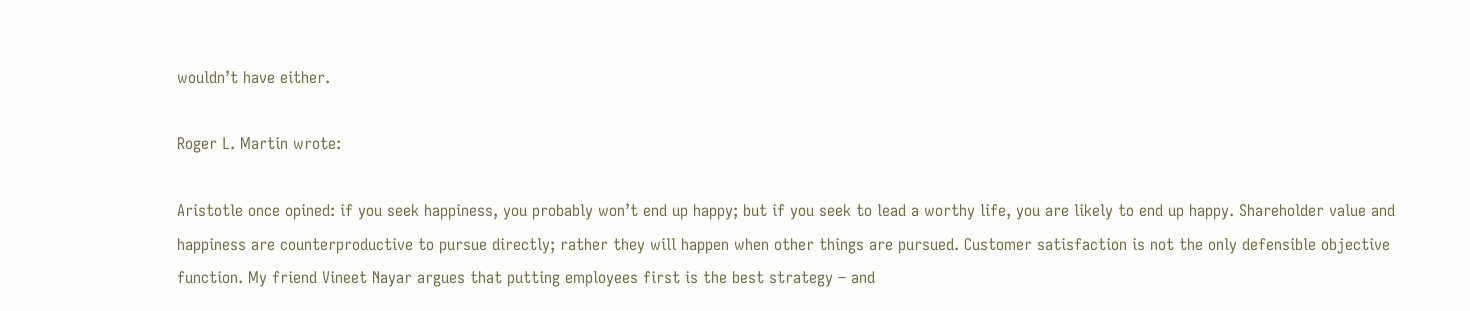wouldn’t have either.

Roger L. Martin wrote:

Aristotle once opined: if you seek happiness, you probably won’t end up happy; but if you seek to lead a worthy life, you are likely to end up happy. Shareholder value and happiness are counterproductive to pursue directly; rather they will happen when other things are pursued. Customer satisfaction is not the only defensible objective function. My friend Vineet Nayar argues that putting employees first is the best strategy – and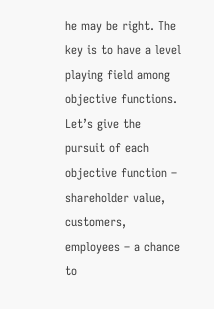he may be right. The key is to have a level playing field among objective functions. Let’s give the pursuit of each objective function – shareholder value, customers, employees – a chance to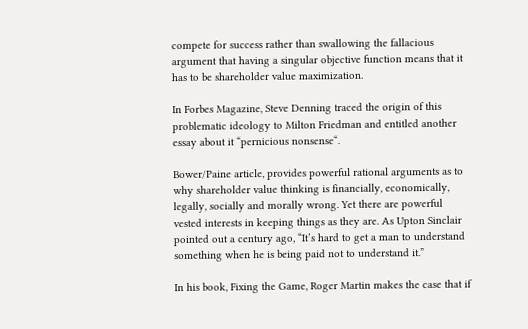compete for success rather than swallowing the fallacious argument that having a singular objective function means that it has to be shareholder value maximization.

In Forbes Magazine, Steve Denning traced the origin of this problematic ideology to Milton Friedman and entitled another essay about it “pernicious nonsense“.

Bower/Paine article, provides powerful rational arguments as to why shareholder value thinking is financially, economically, legally, socially and morally wrong. Yet there are powerful vested interests in keeping things as they are. As Upton Sinclair pointed out a century ago, “It’s hard to get a man to understand something when he is being paid not to understand it.”

In his book, Fixing the Game, Roger Martin makes the case that if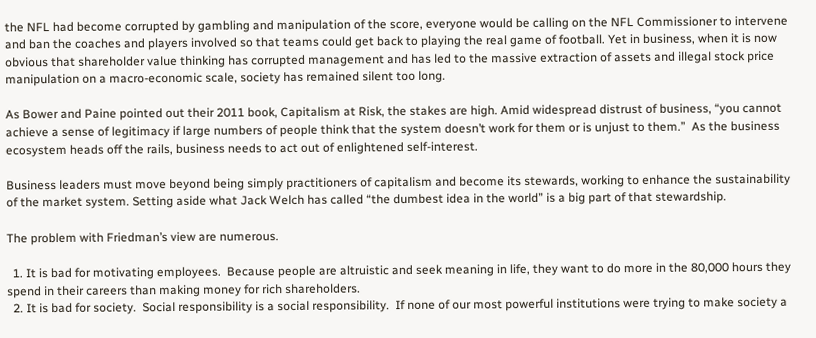the NFL had become corrupted by gambling and manipulation of the score, everyone would be calling on the NFL Commissioner to intervene and ban the coaches and players involved so that teams could get back to playing the real game of football. Yet in business, when it is now obvious that shareholder value thinking has corrupted management and has led to the massive extraction of assets and illegal stock price manipulation on a macro-economic scale, society has remained silent too long.

As Bower and Paine pointed out their 2011 book, Capitalism at Risk, the stakes are high. Amid widespread distrust of business, “you cannot achieve a sense of legitimacy if large numbers of people think that the system doesn’t work for them or is unjust to them.”  As the business ecosystem heads off the rails, business needs to act out of enlightened self-interest.

Business leaders must move beyond being simply practitioners of capitalism and become its stewards, working to enhance the sustainability of the market system. Setting aside what Jack Welch has called “the dumbest idea in the world” is a big part of that stewardship.

The problem with Friedman’s view are numerous.

  1. It is bad for motivating employees.  Because people are altruistic and seek meaning in life, they want to do more in the 80,000 hours they spend in their careers than making money for rich shareholders.
  2. It is bad for society.  Social responsibility is a social responsibility.  If none of our most powerful institutions were trying to make society a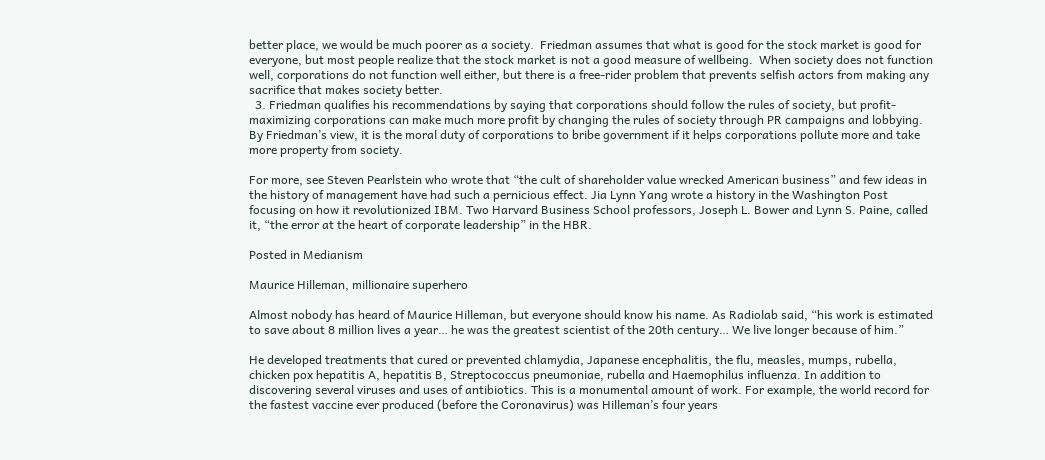better place, we would be much poorer as a society.  Friedman assumes that what is good for the stock market is good for everyone, but most people realize that the stock market is not a good measure of wellbeing.  When society does not function well, corporations do not function well either, but there is a free-rider problem that prevents selfish actors from making any sacrifice that makes society better.
  3. Friedman qualifies his recommendations by saying that corporations should follow the rules of society, but profit-maximizing corporations can make much more profit by changing the rules of society through PR campaigns and lobbying.  By Friedman’s view, it is the moral duty of corporations to bribe government if it helps corporations pollute more and take more property from society.

For more, see Steven Pearlstein who wrote that “the cult of shareholder value wrecked American business” and few ideas in the history of management have had such a pernicious effect. Jia Lynn Yang wrote a history in the Washington Post focusing on how it revolutionized IBM. Two Harvard Business School professors, Joseph L. Bower and Lynn S. Paine, called it, “the error at the heart of corporate leadership” in the HBR.

Posted in Medianism

Maurice Hilleman, millionaire superhero

Almost nobody has heard of Maurice Hilleman, but everyone should know his name. As Radiolab said, “his work is estimated to save about 8 million lives a year… he was the greatest scientist of the 20th century… We live longer because of him.”

He developed treatments that cured or prevented chlamydia, Japanese encephalitis, the flu, measles, mumps, rubella, chicken pox hepatitis A, hepatitis B, Streptococcus pneumoniae, rubella and Haemophilus influenza. In addition to discovering several viruses and uses of antibiotics. This is a monumental amount of work. For example, the world record for the fastest vaccine ever produced (before the Coronavirus) was Hilleman’s four years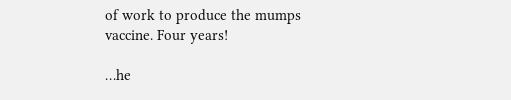of work to produce the mumps vaccine. Four years!

…he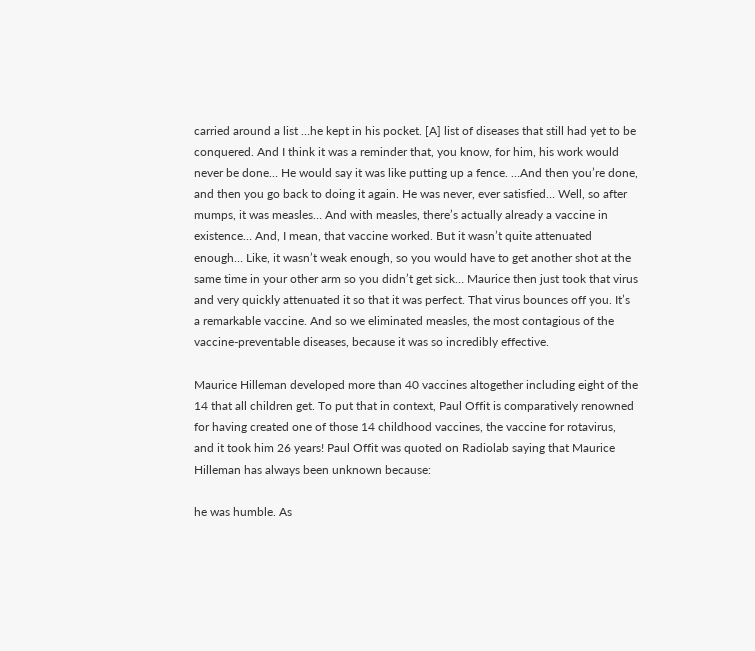carried around a list …he kept in his pocket. [A] list of diseases that still had yet to be conquered. And I think it was a reminder that, you know, for him, his work would never be done… He would say it was like putting up a fence. …And then you’re done, and then you go back to doing it again. He was never, ever satisfied… Well, so after mumps, it was measles… And with measles, there’s actually already a vaccine in existence… And, I mean, that vaccine worked. But it wasn’t quite attenuated enough… Like, it wasn’t weak enough, so you would have to get another shot at the same time in your other arm so you didn’t get sick… Maurice then just took that virus and very quickly attenuated it so that it was perfect. That virus bounces off you. It’s a remarkable vaccine. And so we eliminated measles, the most contagious of the vaccine-preventable diseases, because it was so incredibly effective.

Maurice Hilleman developed more than 40 vaccines altogether including eight of the 14 that all children get. To put that in context, Paul Offit is comparatively renowned for having created one of those 14 childhood vaccines, the vaccine for rotavirus, and it took him 26 years! Paul Offit was quoted on Radiolab saying that Maurice Hilleman has always been unknown because:

he was humble. As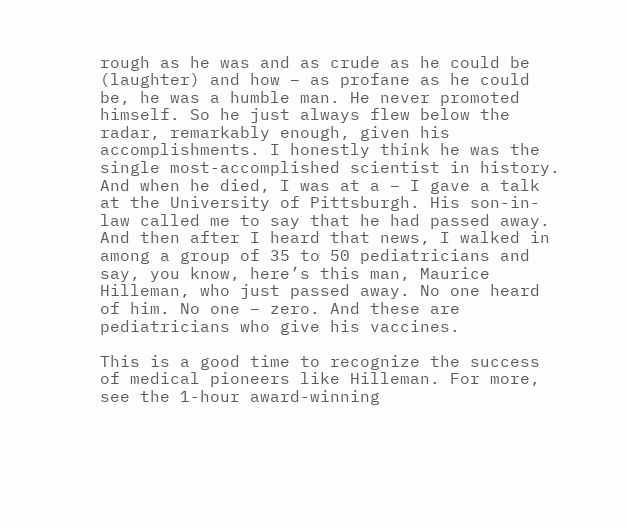rough as he was and as crude as he could be (laughter) and how – as profane as he could be, he was a humble man. He never promoted himself. So he just always flew below the radar, remarkably enough, given his accomplishments. I honestly think he was the single most-accomplished scientist in history. And when he died, I was at a – I gave a talk at the University of Pittsburgh. His son-in-law called me to say that he had passed away. And then after I heard that news, I walked in among a group of 35 to 50 pediatricians and say, you know, here’s this man, Maurice Hilleman, who just passed away. No one heard of him. No one – zero. And these are pediatricians who give his vaccines.

This is a good time to recognize the success of medical pioneers like Hilleman. For more, see the 1-hour award-winning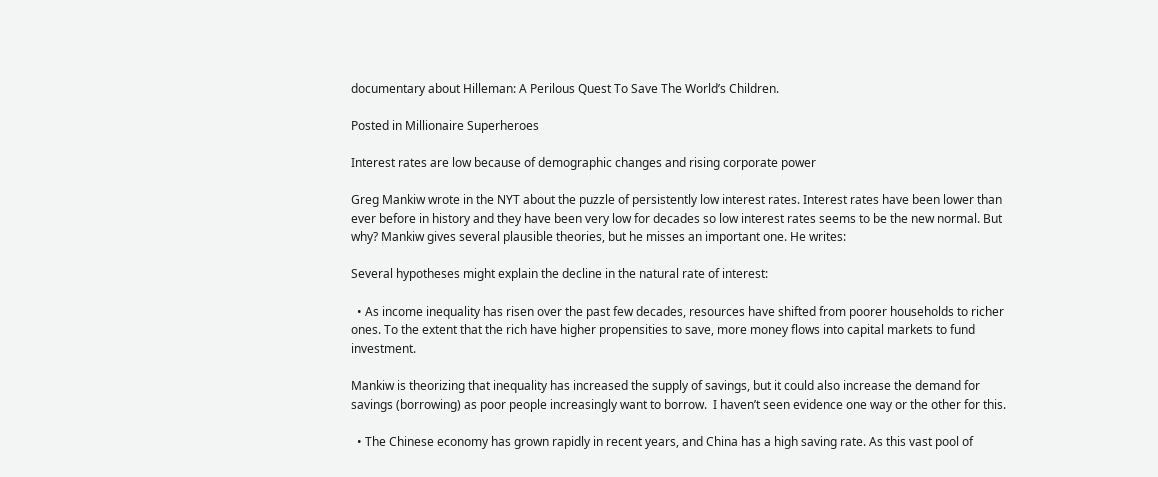documentary about Hilleman: A Perilous Quest To Save The World’s Children.

Posted in Millionaire Superheroes

Interest rates are low because of demographic changes and rising corporate power

Greg Mankiw wrote in the NYT about the puzzle of persistently low interest rates. Interest rates have been lower than ever before in history and they have been very low for decades so low interest rates seems to be the new normal. But why? Mankiw gives several plausible theories, but he misses an important one. He writes:

Several hypotheses might explain the decline in the natural rate of interest:

  • As income inequality has risen over the past few decades, resources have shifted from poorer households to richer ones. To the extent that the rich have higher propensities to save, more money flows into capital markets to fund investment.

Mankiw is theorizing that inequality has increased the supply of savings, but it could also increase the demand for savings (borrowing) as poor people increasingly want to borrow.  I haven’t seen evidence one way or the other for this.

  • The Chinese economy has grown rapidly in recent years, and China has a high saving rate. As this vast pool of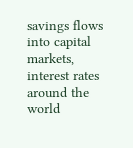savings flows into capital markets, interest rates around the world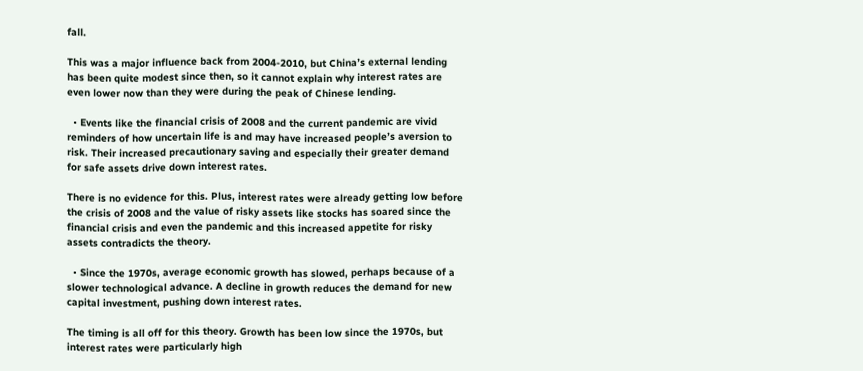fall.

This was a major influence back from 2004-2010, but China’s external lending has been quite modest since then, so it cannot explain why interest rates are even lower now than they were during the peak of Chinese lending.

  • Events like the financial crisis of 2008 and the current pandemic are vivid reminders of how uncertain life is and may have increased people’s aversion to risk. Their increased precautionary saving and especially their greater demand for safe assets drive down interest rates.

There is no evidence for this. Plus, interest rates were already getting low before the crisis of 2008 and the value of risky assets like stocks has soared since the financial crisis and even the pandemic and this increased appetite for risky assets contradicts the theory.

  • Since the 1970s, average economic growth has slowed, perhaps because of a slower technological advance. A decline in growth reduces the demand for new capital investment, pushing down interest rates.

The timing is all off for this theory. Growth has been low since the 1970s, but interest rates were particularly high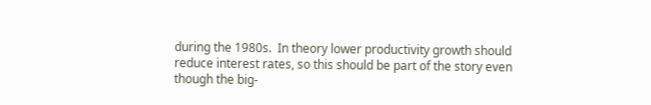during the 1980s.  In theory lower productivity growth should reduce interest rates, so this should be part of the story even though the big-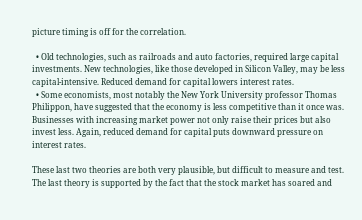picture timing is off for the correlation.

  • Old technologies, such as railroads and auto factories, required large capital investments. New technologies, like those developed in Silicon Valley, may be less capital-intensive. Reduced demand for capital lowers interest rates.
  • Some economists, most notably the New York University professor Thomas Philippon, have suggested that the economy is less competitive than it once was. Businesses with increasing market power not only raise their prices but also invest less. Again, reduced demand for capital puts downward pressure on interest rates.

These last two theories are both very plausible, but difficult to measure and test.  The last theory is supported by the fact that the stock market has soared and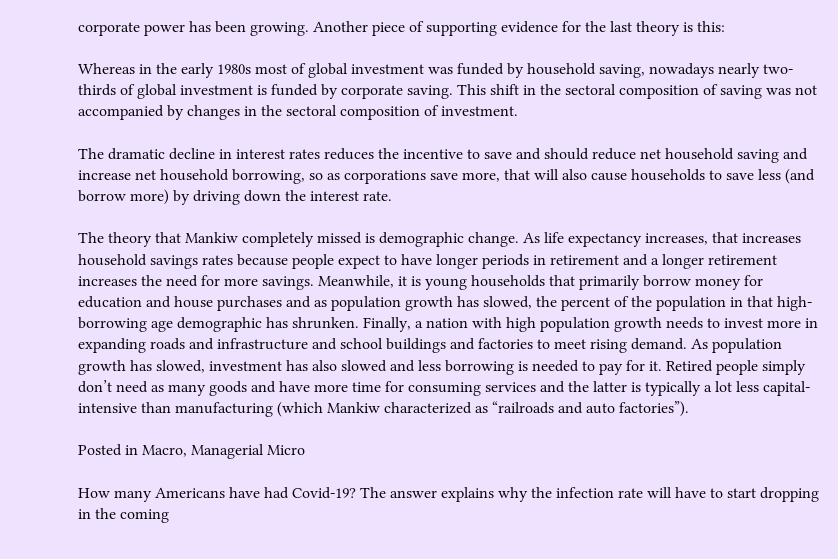corporate power has been growing. Another piece of supporting evidence for the last theory is this:

Whereas in the early 1980s most of global investment was funded by household saving, nowadays nearly two-thirds of global investment is funded by corporate saving. This shift in the sectoral composition of saving was not accompanied by changes in the sectoral composition of investment.

The dramatic decline in interest rates reduces the incentive to save and should reduce net household saving and increase net household borrowing, so as corporations save more, that will also cause households to save less (and borrow more) by driving down the interest rate.

The theory that Mankiw completely missed is demographic change. As life expectancy increases, that increases household savings rates because people expect to have longer periods in retirement and a longer retirement increases the need for more savings. Meanwhile, it is young households that primarily borrow money for education and house purchases and as population growth has slowed, the percent of the population in that high-borrowing age demographic has shrunken. Finally, a nation with high population growth needs to invest more in expanding roads and infrastructure and school buildings and factories to meet rising demand. As population growth has slowed, investment has also slowed and less borrowing is needed to pay for it. Retired people simply don’t need as many goods and have more time for consuming services and the latter is typically a lot less capital-intensive than manufacturing (which Mankiw characterized as “railroads and auto factories”).

Posted in Macro, Managerial Micro

How many Americans have had Covid-19? The answer explains why the infection rate will have to start dropping in the coming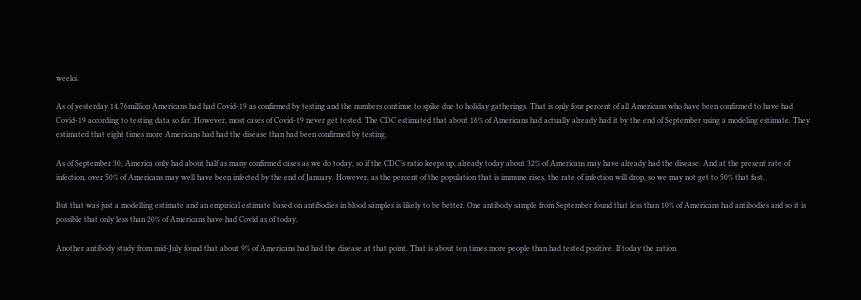weeks.

As of yesterday 14.76million Americans had had Covid-19 as confirmed by testing and the numbers continue to spike due to holiday gatherings. That is only four percent of all Americans who have been confirmed to have had Covid-19 according to testing data so far. However, most cases of Covid-19 never get tested. The CDC estimated that about 16% of Americans had actually already had it by the end of September using a modeling estimate. They estimated that eight times more Americans had had the disease than had been confirmed by testing.

As of September 30, America only had about half as many confirmed cases as we do today, so if the CDC’s ratio keeps up, already today about 32% of Americans may have already had the disease. And at the present rate of infection, over 50% of Americans may well have been infected by the end of January. However, as the percent of the population that is immune rises, the rate of infection will drop, so we may not get to 50% that fast.

But that was just a modelling estimate and an empirical estimate based on antibodies in blood samples is likely to be better. One antibody sample from September found that less than 10% of Americans had antibodies and so it is possible that only less than 20% of Americans have had Covid as of today.

Another antibody study from mid-July found that about 9% of Americans had had the disease at that point. That is about ten times more people than had tested positive. If today the ration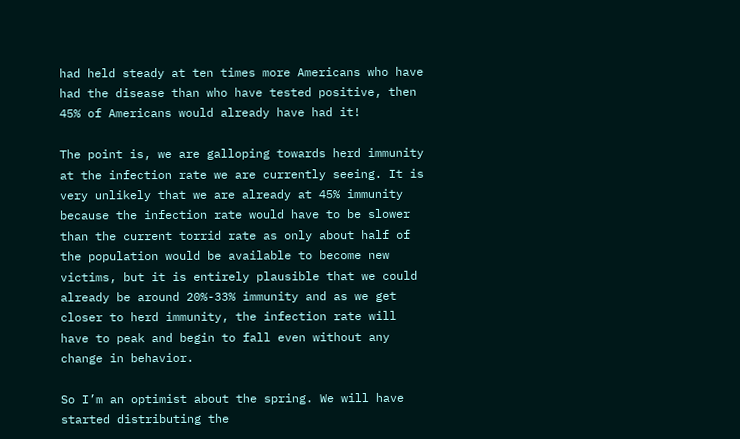had held steady at ten times more Americans who have had the disease than who have tested positive, then 45% of Americans would already have had it!

The point is, we are galloping towards herd immunity at the infection rate we are currently seeing. It is very unlikely that we are already at 45% immunity because the infection rate would have to be slower than the current torrid rate as only about half of the population would be available to become new victims, but it is entirely plausible that we could already be around 20%-33% immunity and as we get closer to herd immunity, the infection rate will have to peak and begin to fall even without any change in behavior.

So I’m an optimist about the spring. We will have started distributing the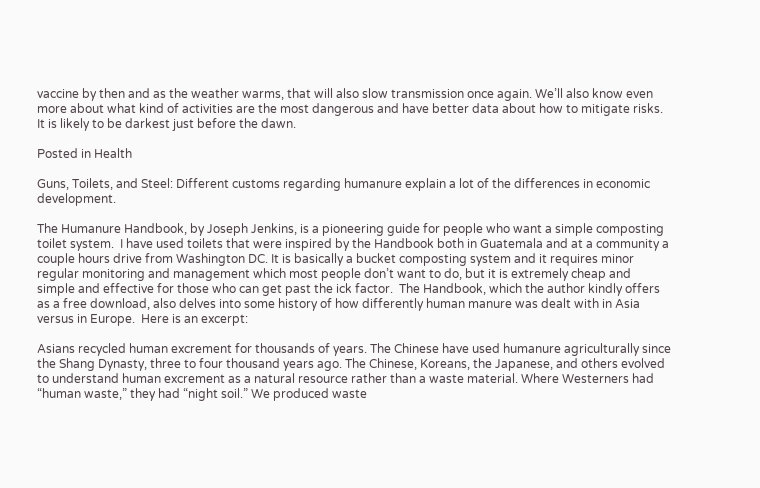vaccine by then and as the weather warms, that will also slow transmission once again. We’ll also know even more about what kind of activities are the most dangerous and have better data about how to mitigate risks. It is likely to be darkest just before the dawn.

Posted in Health

Guns, Toilets, and Steel: Different customs regarding humanure explain a lot of the differences in economic development.

The Humanure Handbook, by Joseph Jenkins, is a pioneering guide for people who want a simple composting toilet system.  I have used toilets that were inspired by the Handbook both in Guatemala and at a community a couple hours drive from Washington DC. It is basically a bucket composting system and it requires minor regular monitoring and management which most people don’t want to do, but it is extremely cheap and simple and effective for those who can get past the ick factor.  The Handbook, which the author kindly offers as a free download, also delves into some history of how differently human manure was dealt with in Asia versus in Europe.  Here is an excerpt:

Asians recycled human excrement for thousands of years. The Chinese have used humanure agriculturally since the Shang Dynasty, three to four thousand years ago. The Chinese, Koreans, the Japanese, and others evolved to understand human excrement as a natural resource rather than a waste material. Where Westerners had “human waste,” they had “night soil.” We produced waste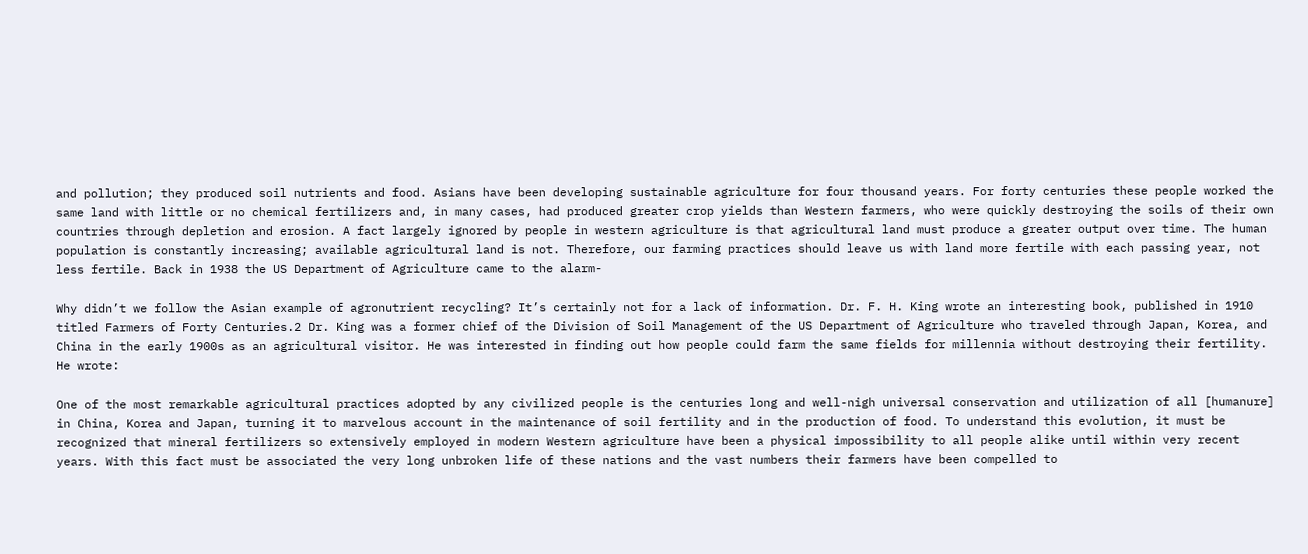and pollution; they produced soil nutrients and food. Asians have been developing sustainable agriculture for four thousand years. For forty centuries these people worked the same land with little or no chemical fertilizers and, in many cases, had produced greater crop yields than Western farmers, who were quickly destroying the soils of their own countries through depletion and erosion. A fact largely ignored by people in western agriculture is that agricultural land must produce a greater output over time. The human population is constantly increasing; available agricultural land is not. Therefore, our farming practices should leave us with land more fertile with each passing year, not less fertile. Back in 1938 the US Department of Agriculture came to the alarm-

Why didn’t we follow the Asian example of agronutrient recycling? It’s certainly not for a lack of information. Dr. F. H. King wrote an interesting book, published in 1910 titled Farmers of Forty Centuries.2 Dr. King was a former chief of the Division of Soil Management of the US Department of Agriculture who traveled through Japan, Korea, and China in the early 1900s as an agricultural visitor. He was interested in finding out how people could farm the same fields for millennia without destroying their fertility. He wrote:

One of the most remarkable agricultural practices adopted by any civilized people is the centuries long and well-nigh universal conservation and utilization of all [humanure] in China, Korea and Japan, turning it to marvelous account in the maintenance of soil fertility and in the production of food. To understand this evolution, it must be recognized that mineral fertilizers so extensively employed in modern Western agriculture have been a physical impossibility to all people alike until within very recent years. With this fact must be associated the very long unbroken life of these nations and the vast numbers their farmers have been compelled to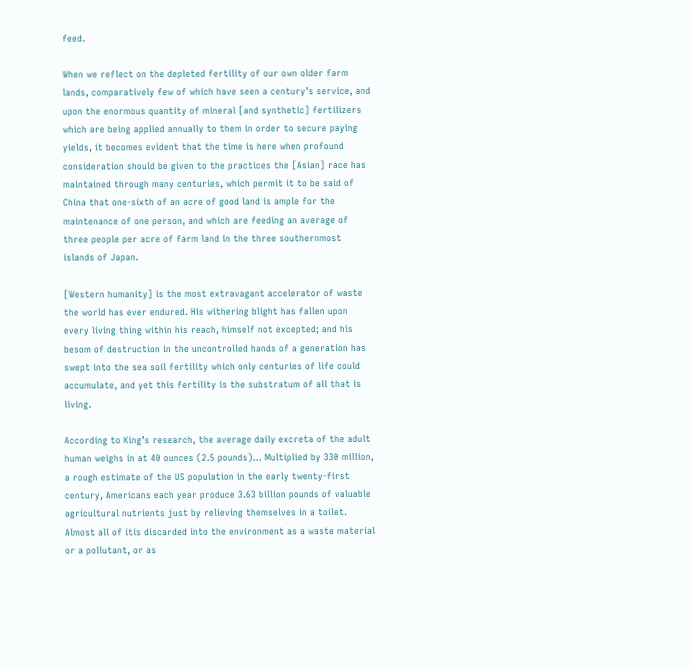feed.

When we reflect on the depleted fertility of our own older farm lands, comparatively few of which have seen a century’s service, and upon the enormous quantity of mineral [and synthetic] fertilizers which are being applied annually to them in order to secure paying yields, it becomes evident that the time is here when profound consideration should be given to the practices the [Asian] race has maintained through many centuries, which permit it to be said of China that one-sixth of an acre of good land is ample for the maintenance of one person, and which are feeding an average of three people per acre of farm land in the three southernmost islands of Japan.

[Western humanity] is the most extravagant accelerator of waste the world has ever endured. His withering blight has fallen upon every living thing within his reach, himself not excepted; and his besom of destruction in the uncontrolled hands of a generation has swept into the sea soil fertility which only centuries of life could accumulate, and yet this fertility is the substratum of all that is living.

According to King’s research, the average daily excreta of the adult human weighs in at 40 ounces (2.5 pounds)… Multiplied by 330 million, a rough estimate of the US population in the early twenty-first century, Americans each year produce 3.63 billion pounds of valuable agricultural nutrients just by relieving themselves in a toilet. Almost all of itis discarded into the environment as a waste material or a pollutant, or as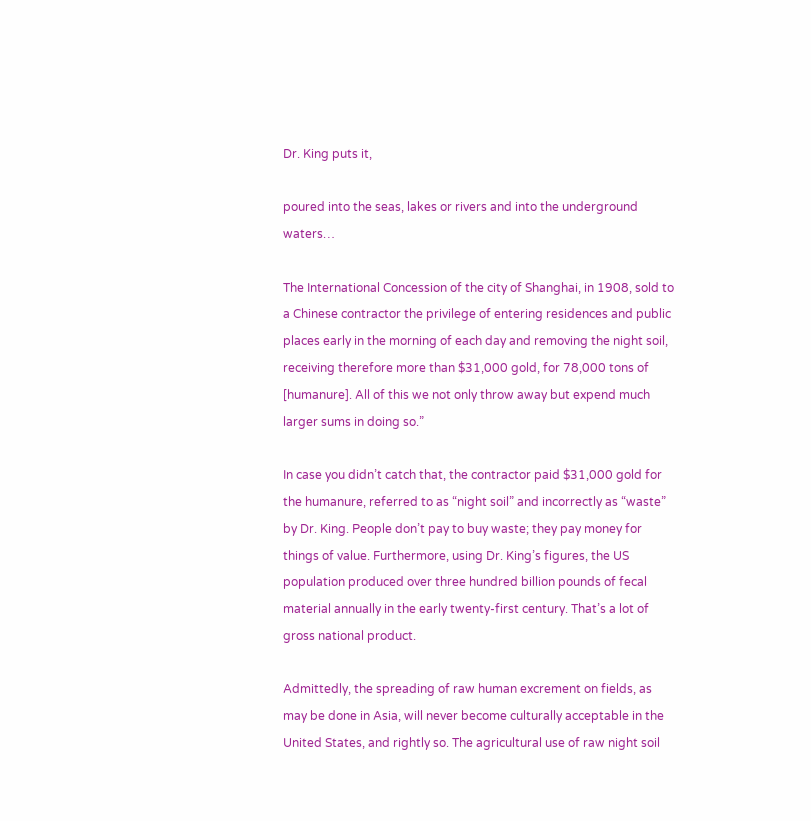Dr. King puts it,

poured into the seas, lakes or rivers and into the underground waters…

The International Concession of the city of Shanghai, in 1908, sold to a Chinese contractor the privilege of entering residences and public places early in the morning of each day and removing the night soil, receiving therefore more than $31,000 gold, for 78,000 tons of [humanure]. All of this we not only throw away but expend much larger sums in doing so.”

In case you didn’t catch that, the contractor paid $31,000 gold for the humanure, referred to as “night soil” and incorrectly as “waste” by Dr. King. People don’t pay to buy waste; they pay money for things of value. Furthermore, using Dr. King’s figures, the US population produced over three hundred billion pounds of fecal material annually in the early twenty-first century. That’s a lot of gross national product.

Admittedly, the spreading of raw human excrement on fields, as may be done in Asia, will never become culturally acceptable in the United States, and rightly so. The agricultural use of raw night soil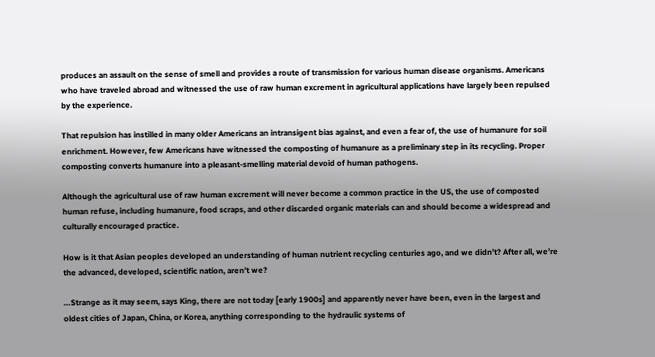produces an assault on the sense of smell and provides a route of transmission for various human disease organisms. Americans who have traveled abroad and witnessed the use of raw human excrement in agricultural applications have largely been repulsed by the experience.

That repulsion has instilled in many older Americans an intransigent bias against, and even a fear of, the use of humanure for soil enrichment. However, few Americans have witnessed the composting of humanure as a preliminary step in its recycling. Proper composting converts humanure into a pleasant-smelling material devoid of human pathogens.

Although the agricultural use of raw human excrement will never become a common practice in the US, the use of composted human refuse, including humanure, food scraps, and other discarded organic materials can and should become a widespread and culturally encouraged practice.

How is it that Asian peoples developed an understanding of human nutrient recycling centuries ago, and we didn’t? After all, we’re the advanced, developed, scientific nation, aren’t we?

…Strange as it may seem, says King, there are not today [early 1900s] and apparently never have been, even in the largest and oldest cities of Japan, China, or Korea, anything corresponding to the hydraulic systems of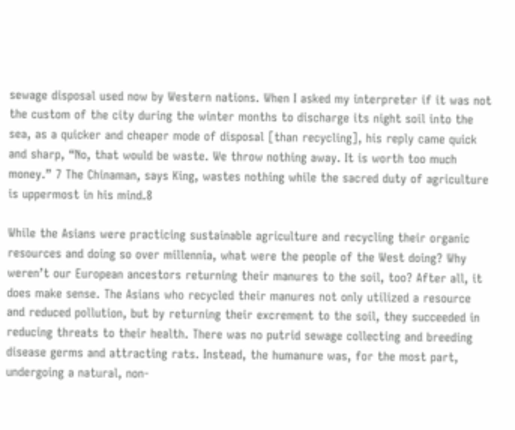sewage disposal used now by Western nations. When I asked my interpreter if it was not the custom of the city during the winter months to discharge its night soil into the sea, as a quicker and cheaper mode of disposal [than recycling], his reply came quick and sharp, “No, that would be waste. We throw nothing away. It is worth too much money.” 7 The Chinaman, says King, wastes nothing while the sacred duty of agriculture is uppermost in his mind.8

While the Asians were practicing sustainable agriculture and recycling their organic resources and doing so over millennia, what were the people of the West doing? Why weren’t our European ancestors returning their manures to the soil, too? After all, it does make sense. The Asians who recycled their manures not only utilized a resource and reduced pollution, but by returning their excrement to the soil, they succeeded in reducing threats to their health. There was no putrid sewage collecting and breeding disease germs and attracting rats. Instead, the humanure was, for the most part, undergoing a natural, non-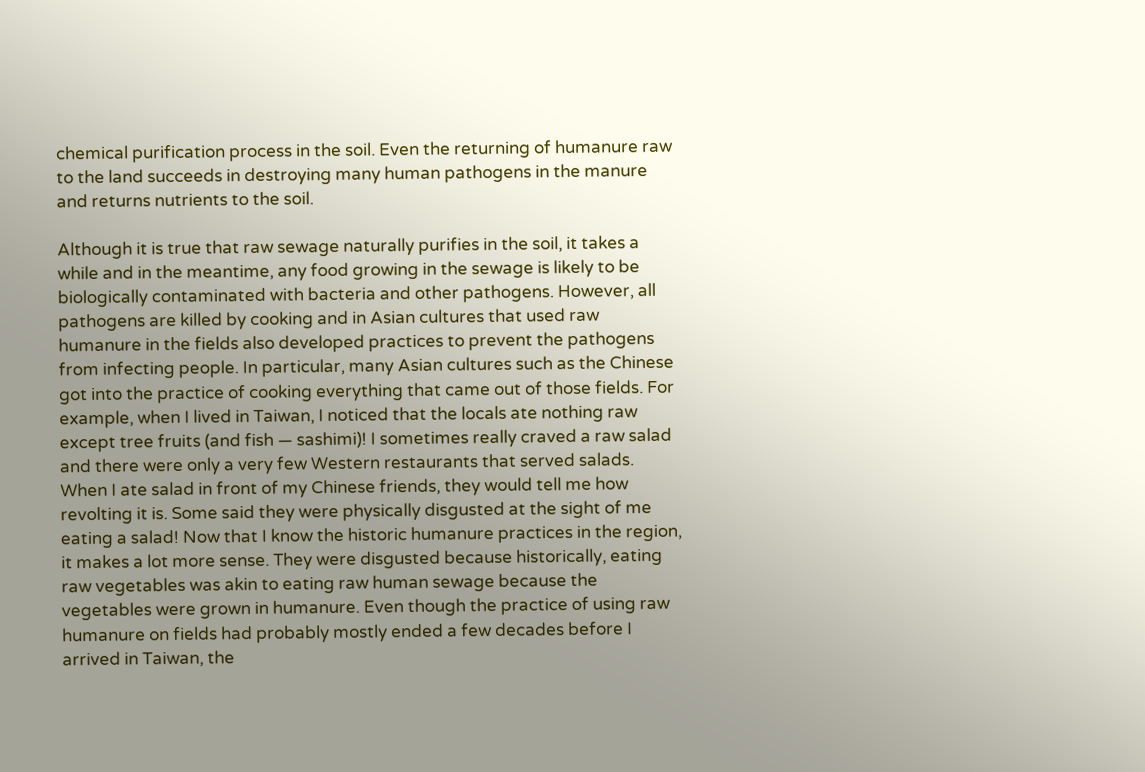chemical purification process in the soil. Even the returning of humanure raw to the land succeeds in destroying many human pathogens in the manure and returns nutrients to the soil.

Although it is true that raw sewage naturally purifies in the soil, it takes a while and in the meantime, any food growing in the sewage is likely to be biologically contaminated with bacteria and other pathogens. However, all pathogens are killed by cooking and in Asian cultures that used raw humanure in the fields also developed practices to prevent the pathogens from infecting people. In particular, many Asian cultures such as the Chinese got into the practice of cooking everything that came out of those fields. For example, when I lived in Taiwan, I noticed that the locals ate nothing raw except tree fruits (and fish — sashimi)! I sometimes really craved a raw salad and there were only a very few Western restaurants that served salads. When I ate salad in front of my Chinese friends, they would tell me how revolting it is. Some said they were physically disgusted at the sight of me eating a salad! Now that I know the historic humanure practices in the region, it makes a lot more sense. They were disgusted because historically, eating raw vegetables was akin to eating raw human sewage because the vegetables were grown in humanure. Even though the practice of using raw humanure on fields had probably mostly ended a few decades before I arrived in Taiwan, the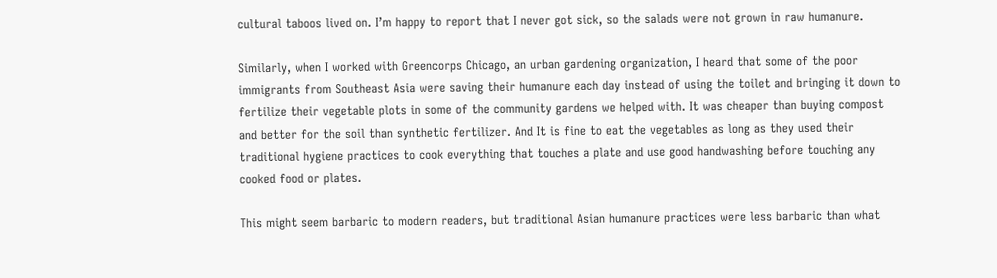cultural taboos lived on. I’m happy to report that I never got sick, so the salads were not grown in raw humanure.

Similarly, when I worked with Greencorps Chicago, an urban gardening organization, I heard that some of the poor immigrants from Southeast Asia were saving their humanure each day instead of using the toilet and bringing it down to fertilize their vegetable plots in some of the community gardens we helped with. It was cheaper than buying compost and better for the soil than synthetic fertilizer. And It is fine to eat the vegetables as long as they used their traditional hygiene practices to cook everything that touches a plate and use good handwashing before touching any cooked food or plates.

This might seem barbaric to modern readers, but traditional Asian humanure practices were less barbaric than what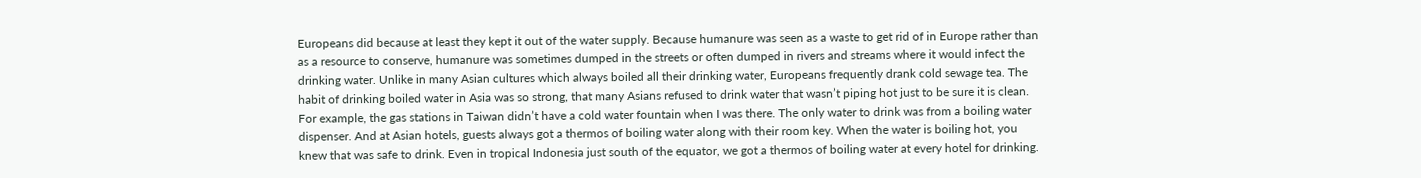Europeans did because at least they kept it out of the water supply. Because humanure was seen as a waste to get rid of in Europe rather than as a resource to conserve, humanure was sometimes dumped in the streets or often dumped in rivers and streams where it would infect the drinking water. Unlike in many Asian cultures which always boiled all their drinking water, Europeans frequently drank cold sewage tea. The habit of drinking boiled water in Asia was so strong, that many Asians refused to drink water that wasn’t piping hot just to be sure it is clean. For example, the gas stations in Taiwan didn’t have a cold water fountain when I was there. The only water to drink was from a boiling water dispenser. And at Asian hotels, guests always got a thermos of boiling water along with their room key. When the water is boiling hot, you knew that was safe to drink. Even in tropical Indonesia just south of the equator, we got a thermos of boiling water at every hotel for drinking.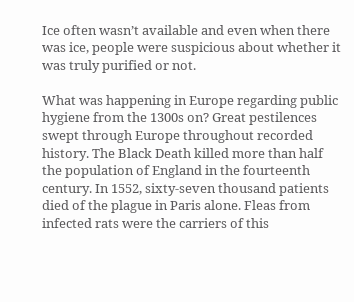Ice often wasn’t available and even when there was ice, people were suspicious about whether it was truly purified or not.

What was happening in Europe regarding public hygiene from the 1300s on? Great pestilences swept through Europe throughout recorded history. The Black Death killed more than half the population of England in the fourteenth century. In 1552, sixty-seven thousand patients died of the plague in Paris alone. Fleas from infected rats were the carriers of this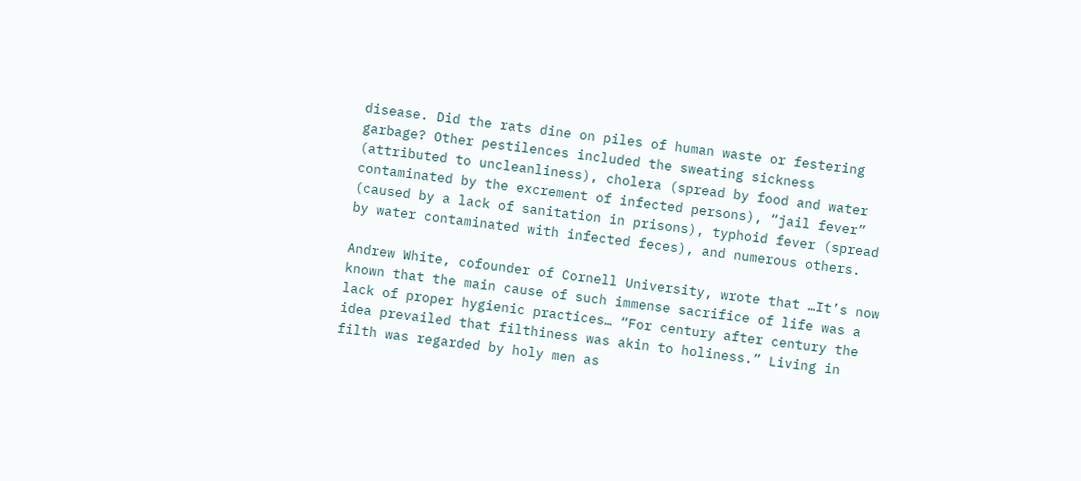disease. Did the rats dine on piles of human waste or festering garbage? Other pestilences included the sweating sickness (attributed to uncleanliness), cholera (spread by food and water contaminated by the excrement of infected persons), “jail fever” (caused by a lack of sanitation in prisons), typhoid fever (spread by water contaminated with infected feces), and numerous others.

Andrew White, cofounder of Cornell University, wrote that …It’s now known that the main cause of such immense sacrifice of life was a lack of proper hygienic practices… “For century after century the idea prevailed that filthiness was akin to holiness.” Living in filth was regarded by holy men as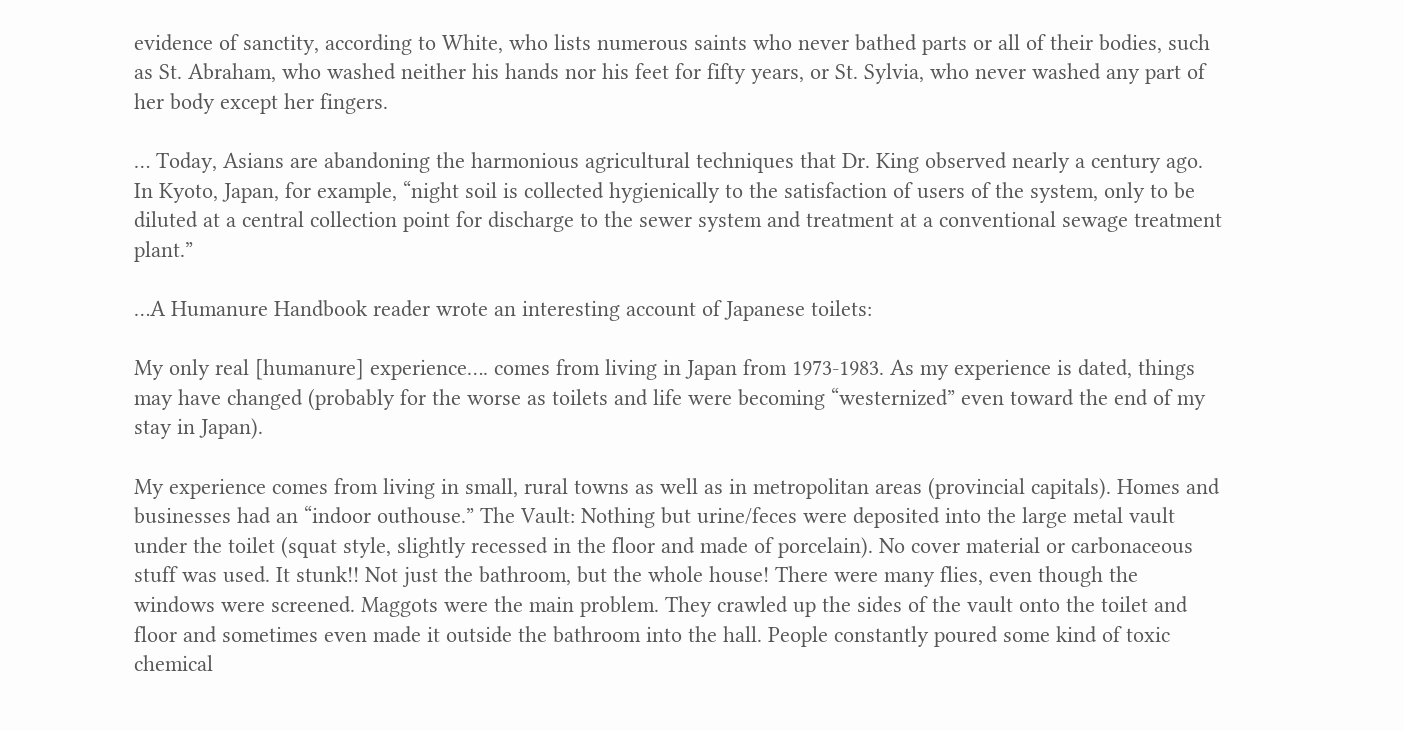evidence of sanctity, according to White, who lists numerous saints who never bathed parts or all of their bodies, such as St. Abraham, who washed neither his hands nor his feet for fifty years, or St. Sylvia, who never washed any part of her body except her fingers.

… Today, Asians are abandoning the harmonious agricultural techniques that Dr. King observed nearly a century ago. In Kyoto, Japan, for example, “night soil is collected hygienically to the satisfaction of users of the system, only to be diluted at a central collection point for discharge to the sewer system and treatment at a conventional sewage treatment plant.”

…A Humanure Handbook reader wrote an interesting account of Japanese toilets:

My only real [humanure] experience…. comes from living in Japan from 1973-1983. As my experience is dated, things may have changed (probably for the worse as toilets and life were becoming “westernized” even toward the end of my stay in Japan).

My experience comes from living in small, rural towns as well as in metropolitan areas (provincial capitals). Homes and businesses had an “indoor outhouse.” The Vault: Nothing but urine/feces were deposited into the large metal vault under the toilet (squat style, slightly recessed in the floor and made of porcelain). No cover material or carbonaceous stuff was used. It stunk!! Not just the bathroom, but the whole house! There were many flies, even though the windows were screened. Maggots were the main problem. They crawled up the sides of the vault onto the toilet and floor and sometimes even made it outside the bathroom into the hall. People constantly poured some kind of toxic chemical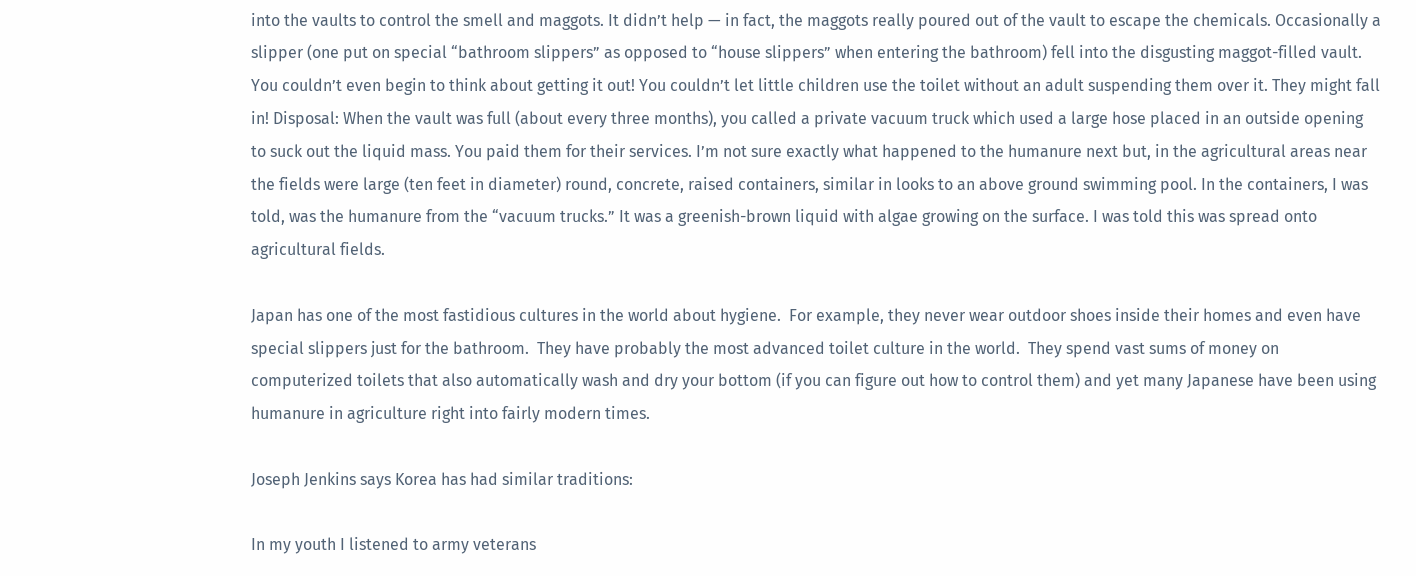into the vaults to control the smell and maggots. It didn’t help — in fact, the maggots really poured out of the vault to escape the chemicals. Occasionally a slipper (one put on special “bathroom slippers” as opposed to “house slippers” when entering the bathroom) fell into the disgusting maggot-filled vault. You couldn’t even begin to think about getting it out! You couldn’t let little children use the toilet without an adult suspending them over it. They might fall in! Disposal: When the vault was full (about every three months), you called a private vacuum truck which used a large hose placed in an outside opening to suck out the liquid mass. You paid them for their services. I’m not sure exactly what happened to the humanure next but, in the agricultural areas near the fields were large (ten feet in diameter) round, concrete, raised containers, similar in looks to an above ground swimming pool. In the containers, I was told, was the humanure from the “vacuum trucks.” It was a greenish-brown liquid with algae growing on the surface. I was told this was spread onto agricultural fields.

Japan has one of the most fastidious cultures in the world about hygiene.  For example, they never wear outdoor shoes inside their homes and even have special slippers just for the bathroom.  They have probably the most advanced toilet culture in the world.  They spend vast sums of money on computerized toilets that also automatically wash and dry your bottom (if you can figure out how to control them) and yet many Japanese have been using humanure in agriculture right into fairly modern times.

Joseph Jenkins says Korea has had similar traditions:

In my youth I listened to army veterans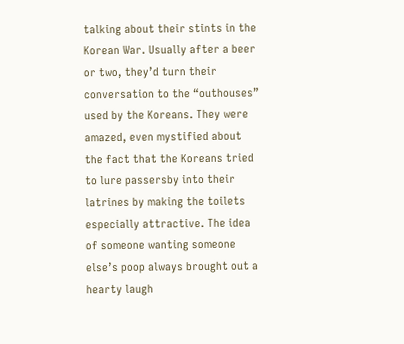talking about their stints in the Korean War. Usually after a beer or two, they’d turn their conversation to the “outhouses” used by the Koreans. They were amazed, even mystified about the fact that the Koreans tried to lure passersby into their latrines by making the toilets especially attractive. The idea of someone wanting someone else’s poop always brought out a hearty laugh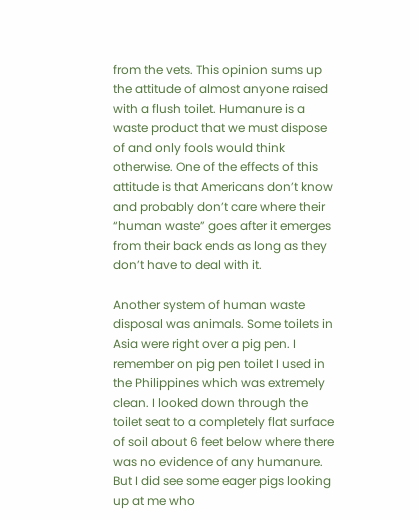from the vets. This opinion sums up the attitude of almost anyone raised with a flush toilet. Humanure is a waste product that we must dispose of and only fools would think otherwise. One of the effects of this attitude is that Americans don’t know and probably don’t care where their “human waste” goes after it emerges from their back ends as long as they don’t have to deal with it.

Another system of human waste disposal was animals. Some toilets in Asia were right over a pig pen. I remember on pig pen toilet I used in the Philippines which was extremely clean. I looked down through the toilet seat to a completely flat surface of soil about 6 feet below where there was no evidence of any humanure. But I did see some eager pigs looking up at me who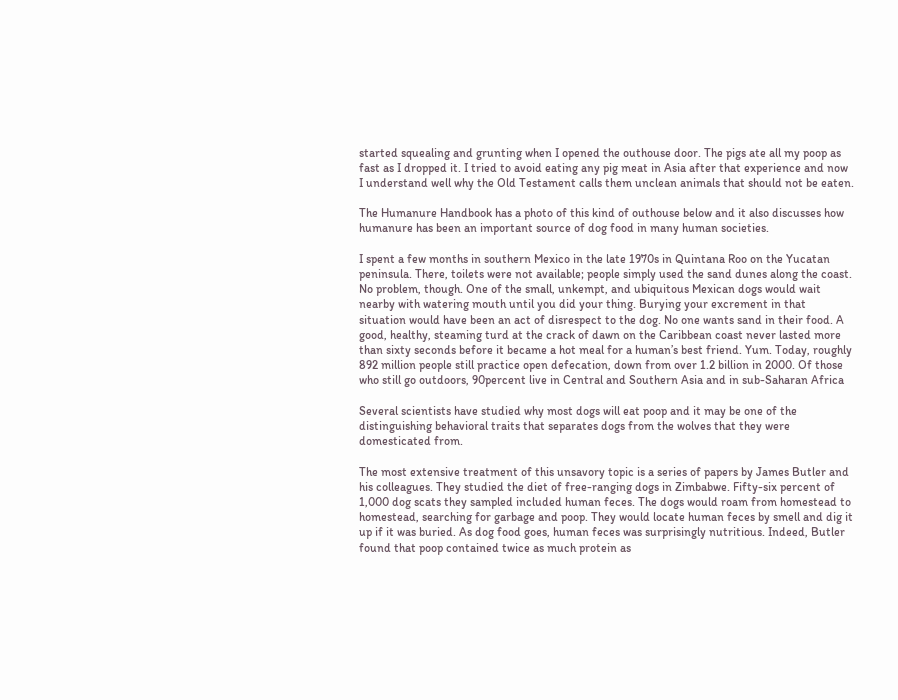started squealing and grunting when I opened the outhouse door. The pigs ate all my poop as fast as I dropped it. I tried to avoid eating any pig meat in Asia after that experience and now I understand well why the Old Testament calls them unclean animals that should not be eaten.

The Humanure Handbook has a photo of this kind of outhouse below and it also discusses how humanure has been an important source of dog food in many human societies.

I spent a few months in southern Mexico in the late 1970s in Quintana Roo on the Yucatan peninsula. There, toilets were not available; people simply used the sand dunes along the coast. No problem, though. One of the small, unkempt, and ubiquitous Mexican dogs would wait nearby with watering mouth until you did your thing. Burying your excrement in that situation would have been an act of disrespect to the dog. No one wants sand in their food. A good, healthy, steaming turd at the crack of dawn on the Caribbean coast never lasted more than sixty seconds before it became a hot meal for a human’s best friend. Yum. Today, roughly 892 million people still practice open defecation, down from over 1.2 billion in 2000. Of those who still go outdoors, 90percent live in Central and Southern Asia and in sub-Saharan Africa

Several scientists have studied why most dogs will eat poop and it may be one of the distinguishing behavioral traits that separates dogs from the wolves that they were domesticated from.

The most extensive treatment of this unsavory topic is a series of papers by James Butler and his colleagues. They studied the diet of free-ranging dogs in Zimbabwe. Fifty-six percent of 1,000 dog scats they sampled included human feces. The dogs would roam from homestead to homestead, searching for garbage and poop. They would locate human feces by smell and dig it up if it was buried. As dog food goes, human feces was surprisingly nutritious. Indeed, Butler found that poop contained twice as much protein as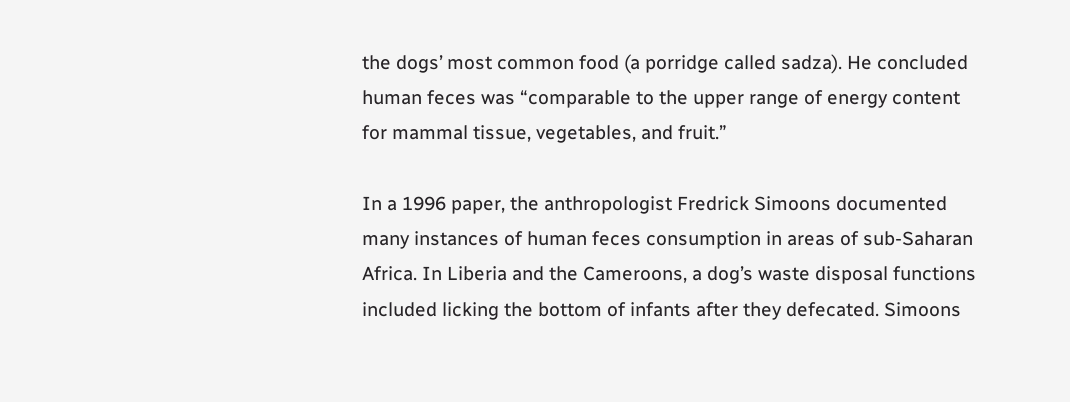the dogs’ most common food (a porridge called sadza). He concluded human feces was “comparable to the upper range of energy content for mammal tissue, vegetables, and fruit.”

In a 1996 paper, the anthropologist Fredrick Simoons documented many instances of human feces consumption in areas of sub-Saharan Africa. In Liberia and the Cameroons, a dog’s waste disposal functions included licking the bottom of infants after they defecated. Simoons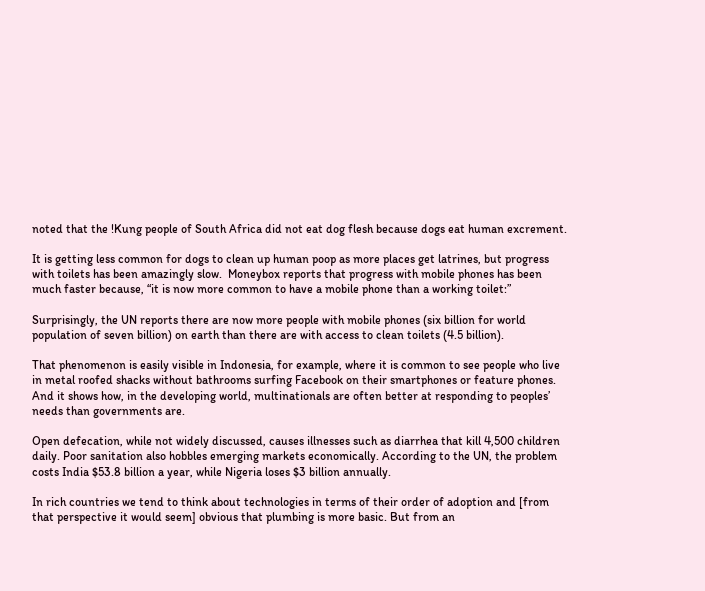noted that the !Kung people of South Africa did not eat dog flesh because dogs eat human excrement.

It is getting less common for dogs to clean up human poop as more places get latrines, but progress with toilets has been amazingly slow.  Moneybox reports that progress with mobile phones has been much faster because, “it is now more common to have a mobile phone than a working toilet:”

Surprisingly, the UN reports there are now more people with mobile phones (six billion for world population of seven billion) on earth than there are with access to clean toilets (4.5 billion).

That phenomenon is easily visible in Indonesia, for example, where it is common to see people who live in metal roofed shacks without bathrooms surfing Facebook on their smartphones or feature phones. And it shows how, in the developing world, multinationals are often better at responding to peoples’ needs than governments are.

Open defecation, while not widely discussed, causes illnesses such as diarrhea that kill 4,500 children daily. Poor sanitation also hobbles emerging markets economically. According to the UN, the problem costs India $53.8 billion a year, while Nigeria loses $3 billion annually.

In rich countries we tend to think about technologies in terms of their order of adoption and [from that perspective it would seem] obvious that plumbing is more basic. But from an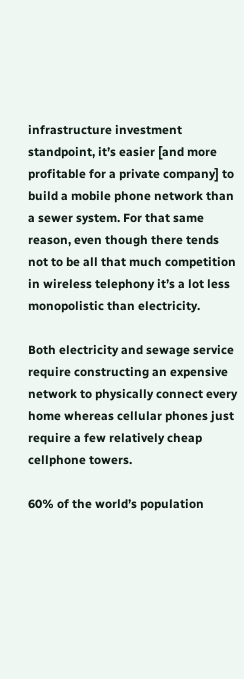infrastructure investment standpoint, it’s easier [and more profitable for a private company] to build a mobile phone network than a sewer system. For that same reason, even though there tends not to be all that much competition in wireless telephony it’s a lot less monopolistic than electricity.

Both electricity and sewage service require constructing an expensive network to physically connect every home whereas cellular phones just require a few relatively cheap cellphone towers.

60% of the world’s population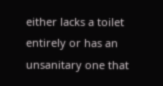either lacks a toilet entirely or has an unsanitary one that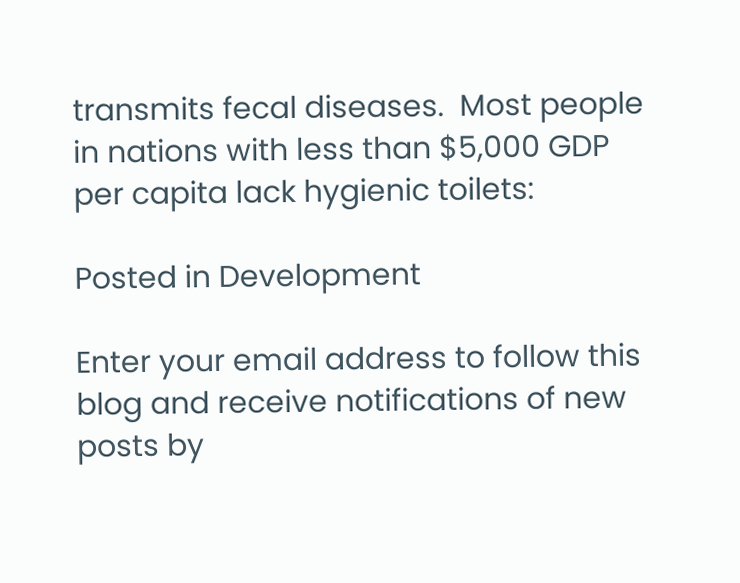transmits fecal diseases.  Most people in nations with less than $5,000 GDP per capita lack hygienic toilets:

Posted in Development

Enter your email address to follow this blog and receive notifications of new posts by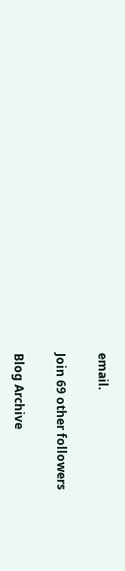email.

Join 69 other followers

Blog Archive